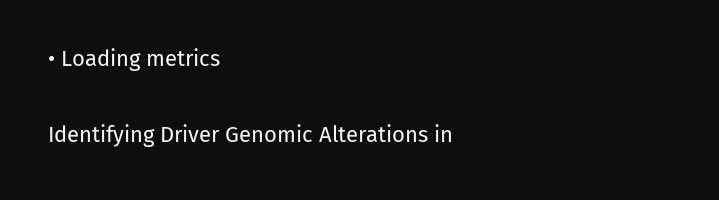• Loading metrics

Identifying Driver Genomic Alterations in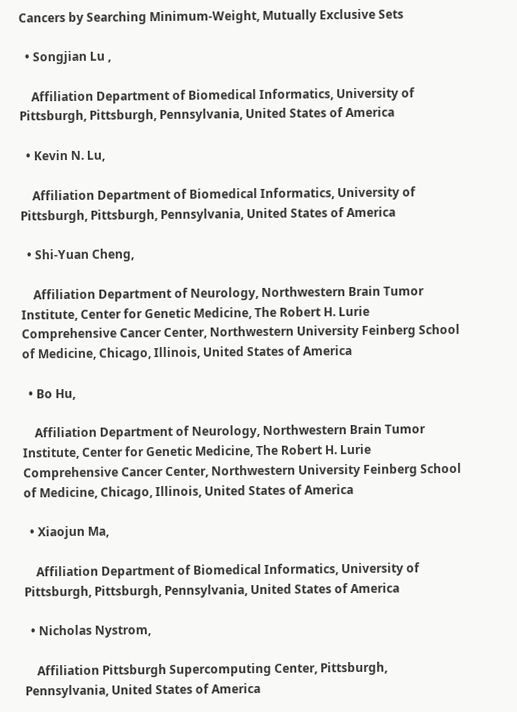Cancers by Searching Minimum-Weight, Mutually Exclusive Sets

  • Songjian Lu ,

    Affiliation Department of Biomedical Informatics, University of Pittsburgh, Pittsburgh, Pennsylvania, United States of America

  • Kevin N. Lu,

    Affiliation Department of Biomedical Informatics, University of Pittsburgh, Pittsburgh, Pennsylvania, United States of America

  • Shi-Yuan Cheng,

    Affiliation Department of Neurology, Northwestern Brain Tumor Institute, Center for Genetic Medicine, The Robert H. Lurie Comprehensive Cancer Center, Northwestern University Feinberg School of Medicine, Chicago, Illinois, United States of America

  • Bo Hu,

    Affiliation Department of Neurology, Northwestern Brain Tumor Institute, Center for Genetic Medicine, The Robert H. Lurie Comprehensive Cancer Center, Northwestern University Feinberg School of Medicine, Chicago, Illinois, United States of America

  • Xiaojun Ma,

    Affiliation Department of Biomedical Informatics, University of Pittsburgh, Pittsburgh, Pennsylvania, United States of America

  • Nicholas Nystrom,

    Affiliation Pittsburgh Supercomputing Center, Pittsburgh, Pennsylvania, United States of America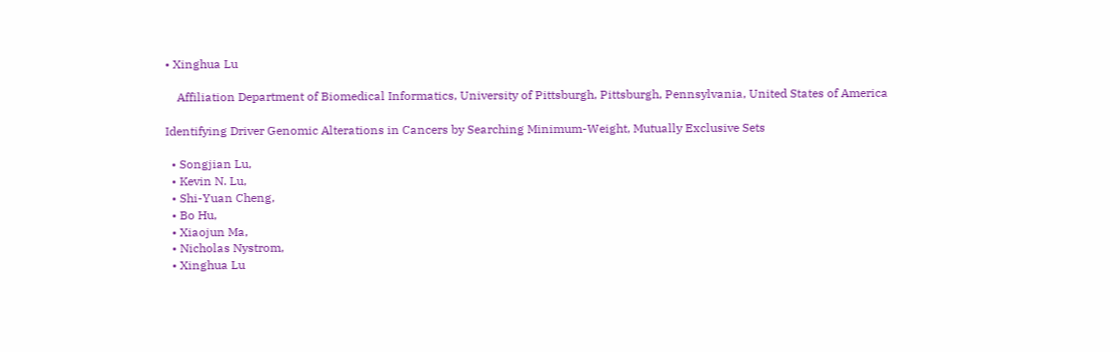• Xinghua Lu

    Affiliation Department of Biomedical Informatics, University of Pittsburgh, Pittsburgh, Pennsylvania, United States of America

Identifying Driver Genomic Alterations in Cancers by Searching Minimum-Weight, Mutually Exclusive Sets

  • Songjian Lu,
  • Kevin N. Lu,
  • Shi-Yuan Cheng,
  • Bo Hu,
  • Xiaojun Ma,
  • Nicholas Nystrom,
  • Xinghua Lu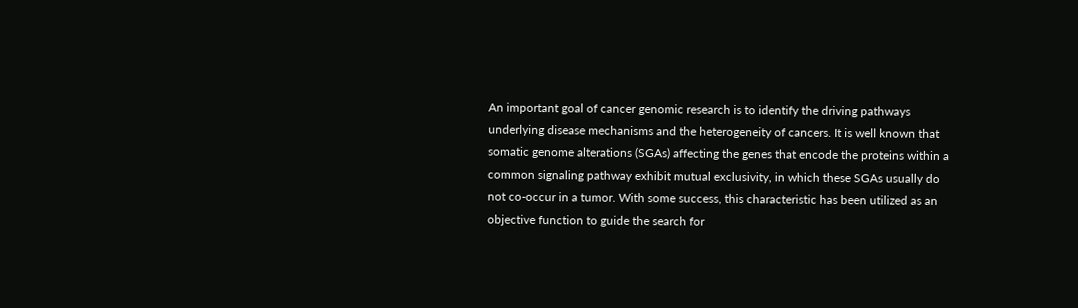An important goal of cancer genomic research is to identify the driving pathways underlying disease mechanisms and the heterogeneity of cancers. It is well known that somatic genome alterations (SGAs) affecting the genes that encode the proteins within a common signaling pathway exhibit mutual exclusivity, in which these SGAs usually do not co-occur in a tumor. With some success, this characteristic has been utilized as an objective function to guide the search for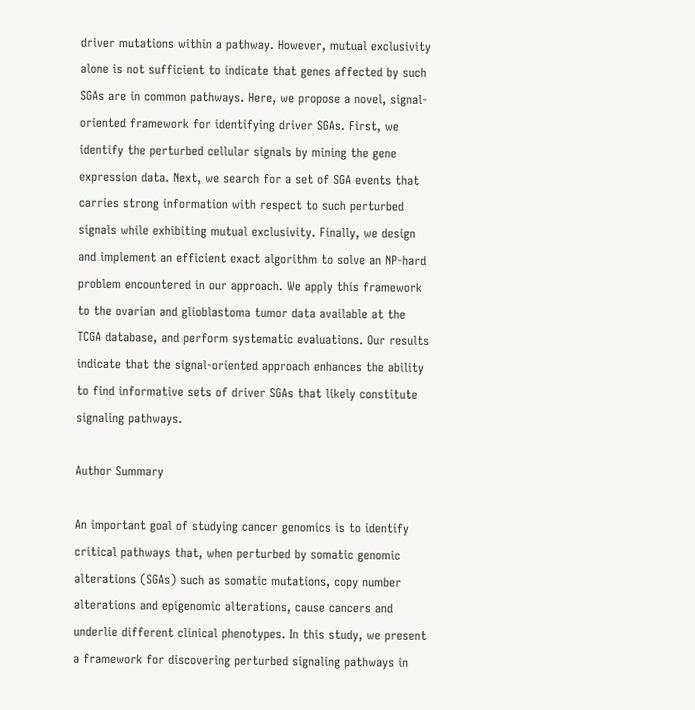driver mutations within a pathway. However, mutual exclusivity alone is not sufficient to indicate that genes affected by such SGAs are in common pathways. Here, we propose a novel, signal-oriented framework for identifying driver SGAs. First, we identify the perturbed cellular signals by mining the gene expression data. Next, we search for a set of SGA events that carries strong information with respect to such perturbed signals while exhibiting mutual exclusivity. Finally, we design and implement an efficient exact algorithm to solve an NP-hard problem encountered in our approach. We apply this framework to the ovarian and glioblastoma tumor data available at the TCGA database, and perform systematic evaluations. Our results indicate that the signal-oriented approach enhances the ability to find informative sets of driver SGAs that likely constitute signaling pathways.

Author Summary

An important goal of studying cancer genomics is to identify critical pathways that, when perturbed by somatic genomic alterations (SGAs) such as somatic mutations, copy number alterations and epigenomic alterations, cause cancers and underlie different clinical phenotypes. In this study, we present a framework for discovering perturbed signaling pathways in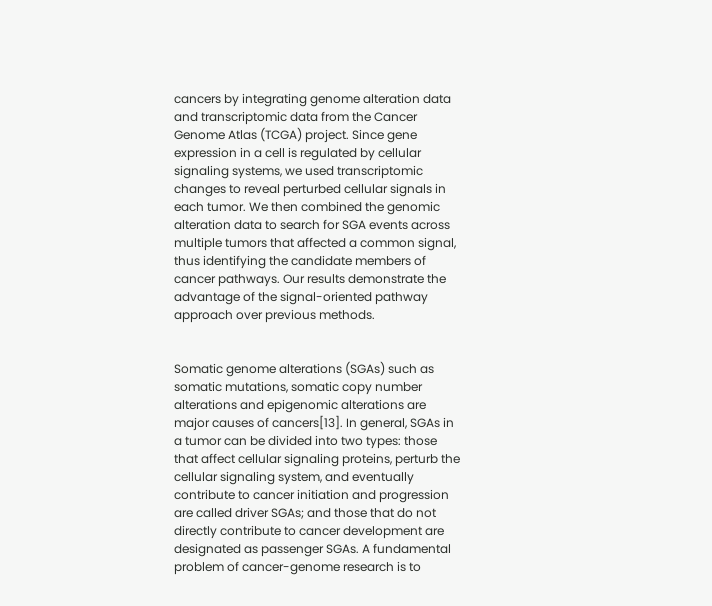cancers by integrating genome alteration data and transcriptomic data from the Cancer Genome Atlas (TCGA) project. Since gene expression in a cell is regulated by cellular signaling systems, we used transcriptomic changes to reveal perturbed cellular signals in each tumor. We then combined the genomic alteration data to search for SGA events across multiple tumors that affected a common signal, thus identifying the candidate members of cancer pathways. Our results demonstrate the advantage of the signal-oriented pathway approach over previous methods.


Somatic genome alterations (SGAs) such as somatic mutations, somatic copy number alterations and epigenomic alterations are major causes of cancers[13]. In general, SGAs in a tumor can be divided into two types: those that affect cellular signaling proteins, perturb the cellular signaling system, and eventually contribute to cancer initiation and progression are called driver SGAs; and those that do not directly contribute to cancer development are designated as passenger SGAs. A fundamental problem of cancer-genome research is to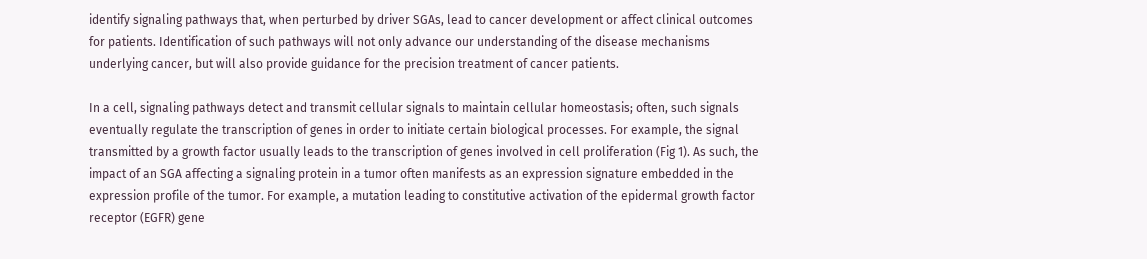identify signaling pathways that, when perturbed by driver SGAs, lead to cancer development or affect clinical outcomes for patients. Identification of such pathways will not only advance our understanding of the disease mechanisms underlying cancer, but will also provide guidance for the precision treatment of cancer patients.

In a cell, signaling pathways detect and transmit cellular signals to maintain cellular homeostasis; often, such signals eventually regulate the transcription of genes in order to initiate certain biological processes. For example, the signal transmitted by a growth factor usually leads to the transcription of genes involved in cell proliferation (Fig 1). As such, the impact of an SGA affecting a signaling protein in a tumor often manifests as an expression signature embedded in the expression profile of the tumor. For example, a mutation leading to constitutive activation of the epidermal growth factor receptor (EGFR) gene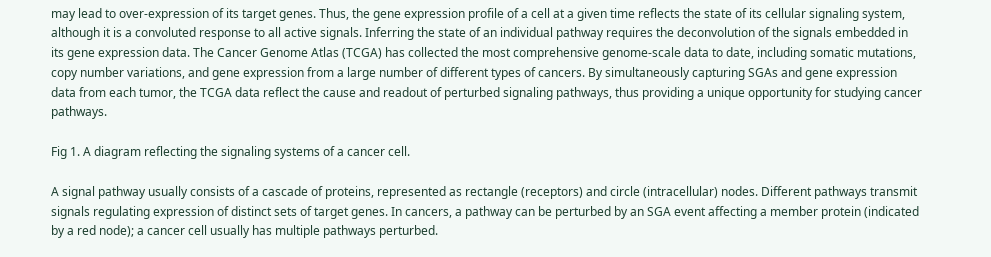may lead to over-expression of its target genes. Thus, the gene expression profile of a cell at a given time reflects the state of its cellular signaling system, although it is a convoluted response to all active signals. Inferring the state of an individual pathway requires the deconvolution of the signals embedded in its gene expression data. The Cancer Genome Atlas (TCGA) has collected the most comprehensive genome-scale data to date, including somatic mutations, copy number variations, and gene expression from a large number of different types of cancers. By simultaneously capturing SGAs and gene expression data from each tumor, the TCGA data reflect the cause and readout of perturbed signaling pathways, thus providing a unique opportunity for studying cancer pathways.

Fig 1. A diagram reflecting the signaling systems of a cancer cell.

A signal pathway usually consists of a cascade of proteins, represented as rectangle (receptors) and circle (intracellular) nodes. Different pathways transmit signals regulating expression of distinct sets of target genes. In cancers, a pathway can be perturbed by an SGA event affecting a member protein (indicated by a red node); a cancer cell usually has multiple pathways perturbed.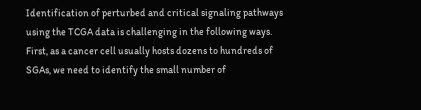Identification of perturbed and critical signaling pathways using the TCGA data is challenging in the following ways. First, as a cancer cell usually hosts dozens to hundreds of SGAs, we need to identify the small number of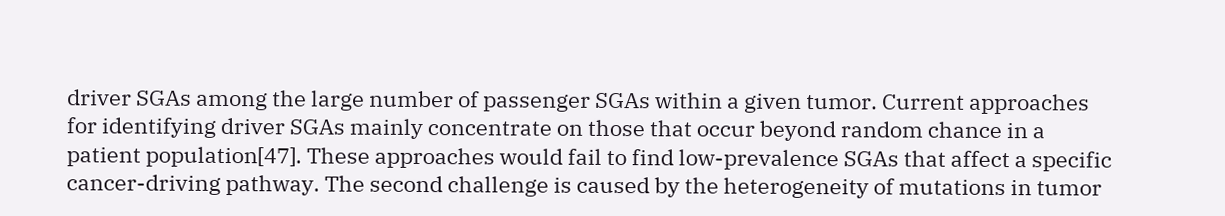driver SGAs among the large number of passenger SGAs within a given tumor. Current approaches for identifying driver SGAs mainly concentrate on those that occur beyond random chance in a patient population[47]. These approaches would fail to find low-prevalence SGAs that affect a specific cancer-driving pathway. The second challenge is caused by the heterogeneity of mutations in tumor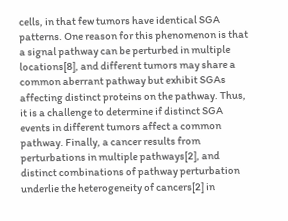cells, in that few tumors have identical SGA patterns. One reason for this phenomenon is that a signal pathway can be perturbed in multiple locations[8], and different tumors may share a common aberrant pathway but exhibit SGAs affecting distinct proteins on the pathway. Thus, it is a challenge to determine if distinct SGA events in different tumors affect a common pathway. Finally, a cancer results from perturbations in multiple pathways[2], and distinct combinations of pathway perturbation underlie the heterogeneity of cancers[2] in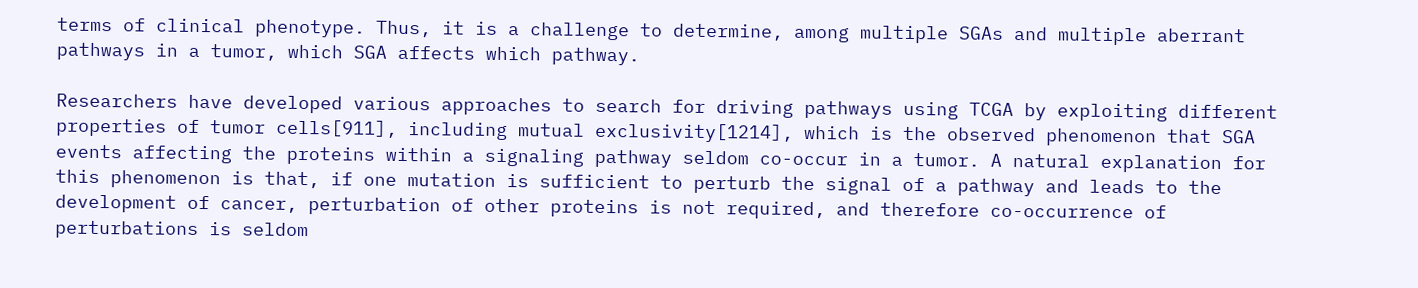terms of clinical phenotype. Thus, it is a challenge to determine, among multiple SGAs and multiple aberrant pathways in a tumor, which SGA affects which pathway.

Researchers have developed various approaches to search for driving pathways using TCGA by exploiting different properties of tumor cells[911], including mutual exclusivity[1214], which is the observed phenomenon that SGA events affecting the proteins within a signaling pathway seldom co-occur in a tumor. A natural explanation for this phenomenon is that, if one mutation is sufficient to perturb the signal of a pathway and leads to the development of cancer, perturbation of other proteins is not required, and therefore co-occurrence of perturbations is seldom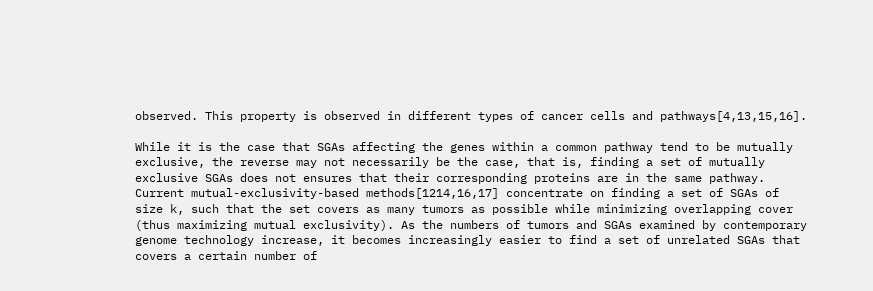observed. This property is observed in different types of cancer cells and pathways[4,13,15,16].

While it is the case that SGAs affecting the genes within a common pathway tend to be mutually exclusive, the reverse may not necessarily be the case, that is, finding a set of mutually exclusive SGAs does not ensures that their corresponding proteins are in the same pathway. Current mutual-exclusivity-based methods[1214,16,17] concentrate on finding a set of SGAs of size k, such that the set covers as many tumors as possible while minimizing overlapping cover (thus maximizing mutual exclusivity). As the numbers of tumors and SGAs examined by contemporary genome technology increase, it becomes increasingly easier to find a set of unrelated SGAs that covers a certain number of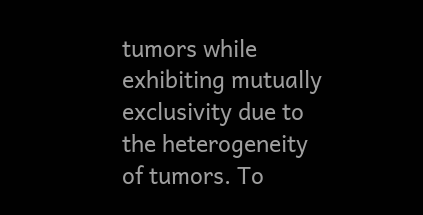tumors while exhibiting mutually exclusivity due to the heterogeneity of tumors. To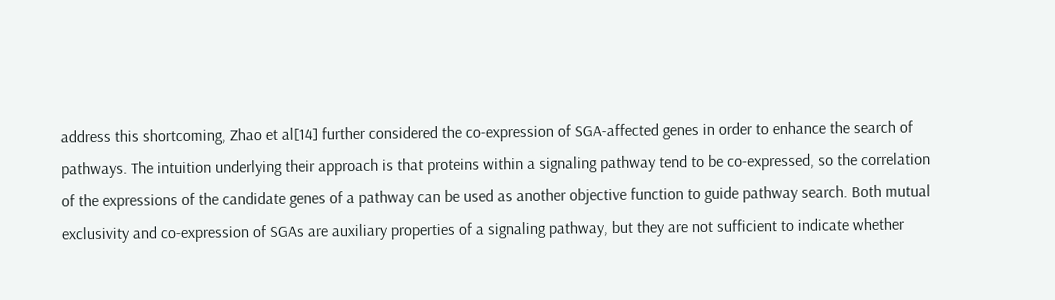address this shortcoming, Zhao et al[14] further considered the co-expression of SGA-affected genes in order to enhance the search of pathways. The intuition underlying their approach is that proteins within a signaling pathway tend to be co-expressed, so the correlation of the expressions of the candidate genes of a pathway can be used as another objective function to guide pathway search. Both mutual exclusivity and co-expression of SGAs are auxiliary properties of a signaling pathway, but they are not sufficient to indicate whether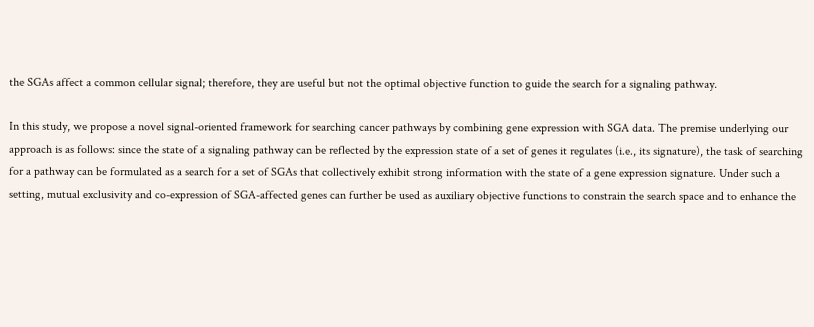the SGAs affect a common cellular signal; therefore, they are useful but not the optimal objective function to guide the search for a signaling pathway.

In this study, we propose a novel signal-oriented framework for searching cancer pathways by combining gene expression with SGA data. The premise underlying our approach is as follows: since the state of a signaling pathway can be reflected by the expression state of a set of genes it regulates (i.e., its signature), the task of searching for a pathway can be formulated as a search for a set of SGAs that collectively exhibit strong information with the state of a gene expression signature. Under such a setting, mutual exclusivity and co-expression of SGA-affected genes can further be used as auxiliary objective functions to constrain the search space and to enhance the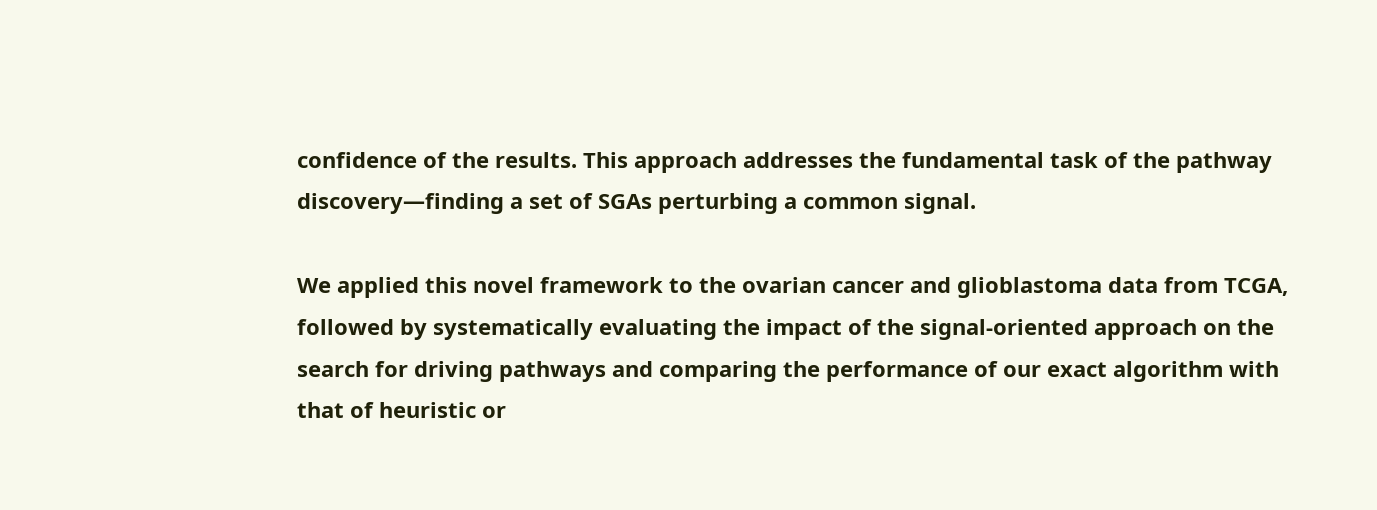confidence of the results. This approach addresses the fundamental task of the pathway discovery—finding a set of SGAs perturbing a common signal.

We applied this novel framework to the ovarian cancer and glioblastoma data from TCGA, followed by systematically evaluating the impact of the signal-oriented approach on the search for driving pathways and comparing the performance of our exact algorithm with that of heuristic or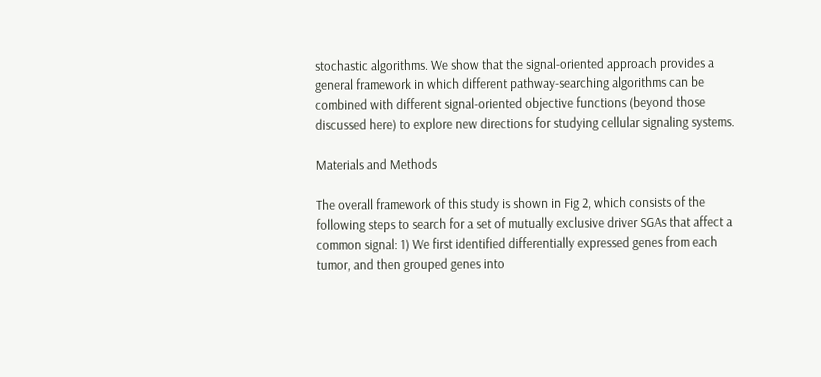stochastic algorithms. We show that the signal-oriented approach provides a general framework in which different pathway-searching algorithms can be combined with different signal-oriented objective functions (beyond those discussed here) to explore new directions for studying cellular signaling systems.

Materials and Methods

The overall framework of this study is shown in Fig 2, which consists of the following steps to search for a set of mutually exclusive driver SGAs that affect a common signal: 1) We first identified differentially expressed genes from each tumor, and then grouped genes into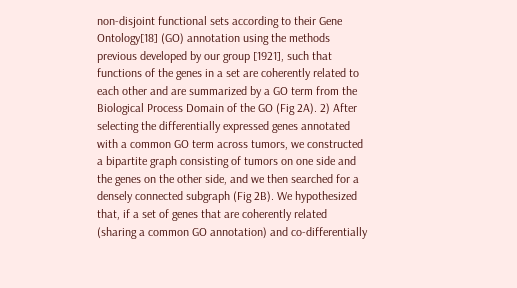non-disjoint functional sets according to their Gene Ontology[18] (GO) annotation using the methods previous developed by our group [1921], such that functions of the genes in a set are coherently related to each other and are summarized by a GO term from the Biological Process Domain of the GO (Fig 2A). 2) After selecting the differentially expressed genes annotated with a common GO term across tumors, we constructed a bipartite graph consisting of tumors on one side and the genes on the other side, and we then searched for a densely connected subgraph (Fig 2B). We hypothesized that, if a set of genes that are coherently related (sharing a common GO annotation) and co-differentially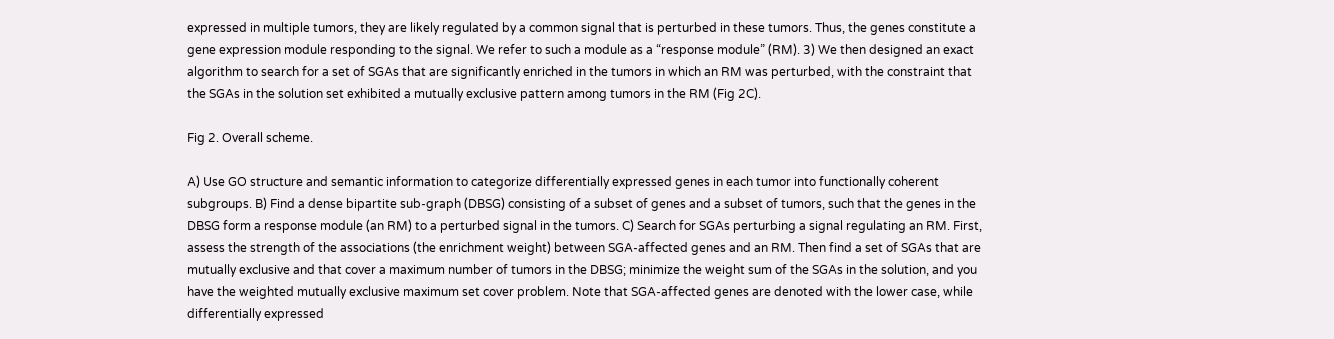expressed in multiple tumors, they are likely regulated by a common signal that is perturbed in these tumors. Thus, the genes constitute a gene expression module responding to the signal. We refer to such a module as a “response module” (RM). 3) We then designed an exact algorithm to search for a set of SGAs that are significantly enriched in the tumors in which an RM was perturbed, with the constraint that the SGAs in the solution set exhibited a mutually exclusive pattern among tumors in the RM (Fig 2C).

Fig 2. Overall scheme.

A) Use GO structure and semantic information to categorize differentially expressed genes in each tumor into functionally coherent subgroups. B) Find a dense bipartite sub-graph (DBSG) consisting of a subset of genes and a subset of tumors, such that the genes in the DBSG form a response module (an RM) to a perturbed signal in the tumors. C) Search for SGAs perturbing a signal regulating an RM. First, assess the strength of the associations (the enrichment weight) between SGA-affected genes and an RM. Then find a set of SGAs that are mutually exclusive and that cover a maximum number of tumors in the DBSG; minimize the weight sum of the SGAs in the solution, and you have the weighted mutually exclusive maximum set cover problem. Note that SGA-affected genes are denoted with the lower case, while differentially expressed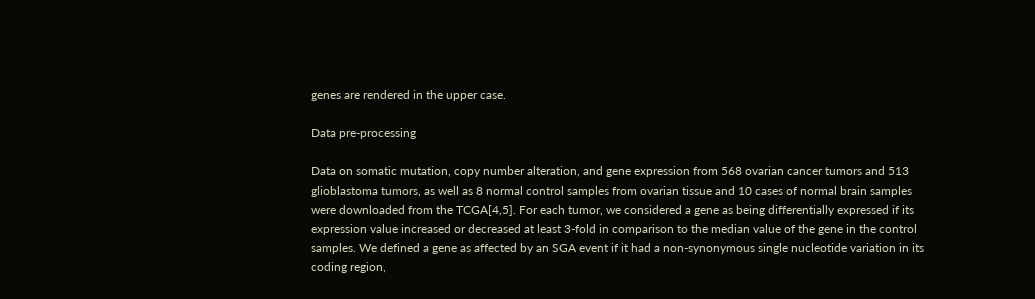genes are rendered in the upper case.

Data pre-processing

Data on somatic mutation, copy number alteration, and gene expression from 568 ovarian cancer tumors and 513 glioblastoma tumors, as well as 8 normal control samples from ovarian tissue and 10 cases of normal brain samples were downloaded from the TCGA[4,5]. For each tumor, we considered a gene as being differentially expressed if its expression value increased or decreased at least 3-fold in comparison to the median value of the gene in the control samples. We defined a gene as affected by an SGA event if it had a non-synonymous single nucleotide variation in its coding region,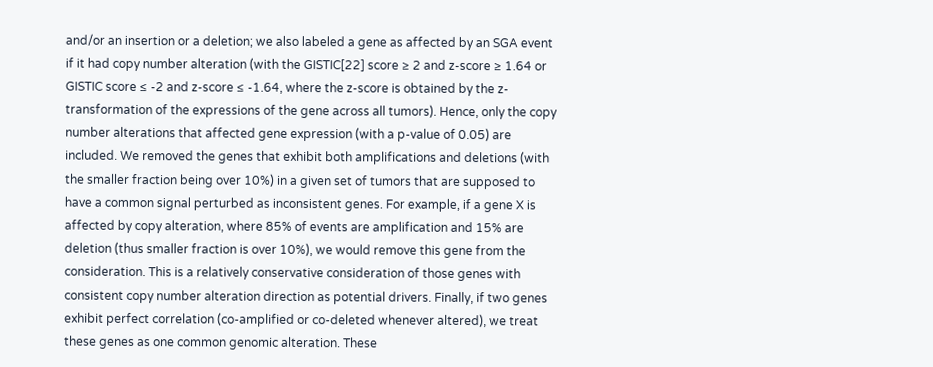and/or an insertion or a deletion; we also labeled a gene as affected by an SGA event if it had copy number alteration (with the GISTIC[22] score ≥ 2 and z-score ≥ 1.64 or GISTIC score ≤ -2 and z-score ≤ -1.64, where the z-score is obtained by the z-transformation of the expressions of the gene across all tumors). Hence, only the copy number alterations that affected gene expression (with a p-value of 0.05) are included. We removed the genes that exhibit both amplifications and deletions (with the smaller fraction being over 10%) in a given set of tumors that are supposed to have a common signal perturbed as inconsistent genes. For example, if a gene X is affected by copy alteration, where 85% of events are amplification and 15% are deletion (thus smaller fraction is over 10%), we would remove this gene from the consideration. This is a relatively conservative consideration of those genes with consistent copy number alteration direction as potential drivers. Finally, if two genes exhibit perfect correlation (co-amplified or co-deleted whenever altered), we treat these genes as one common genomic alteration. These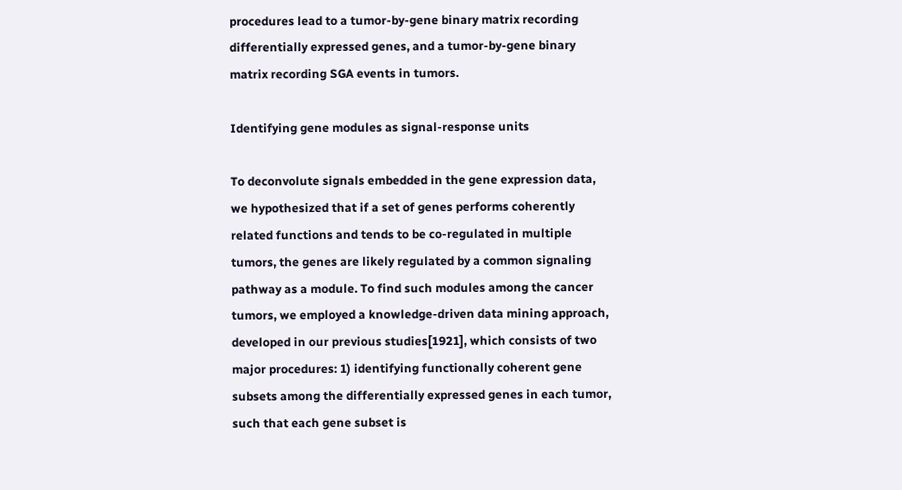procedures lead to a tumor-by-gene binary matrix recording differentially expressed genes, and a tumor-by-gene binary matrix recording SGA events in tumors.

Identifying gene modules as signal-response units

To deconvolute signals embedded in the gene expression data, we hypothesized that if a set of genes performs coherently related functions and tends to be co-regulated in multiple tumors, the genes are likely regulated by a common signaling pathway as a module. To find such modules among the cancer tumors, we employed a knowledge-driven data mining approach, developed in our previous studies[1921], which consists of two major procedures: 1) identifying functionally coherent gene subsets among the differentially expressed genes in each tumor, such that each gene subset is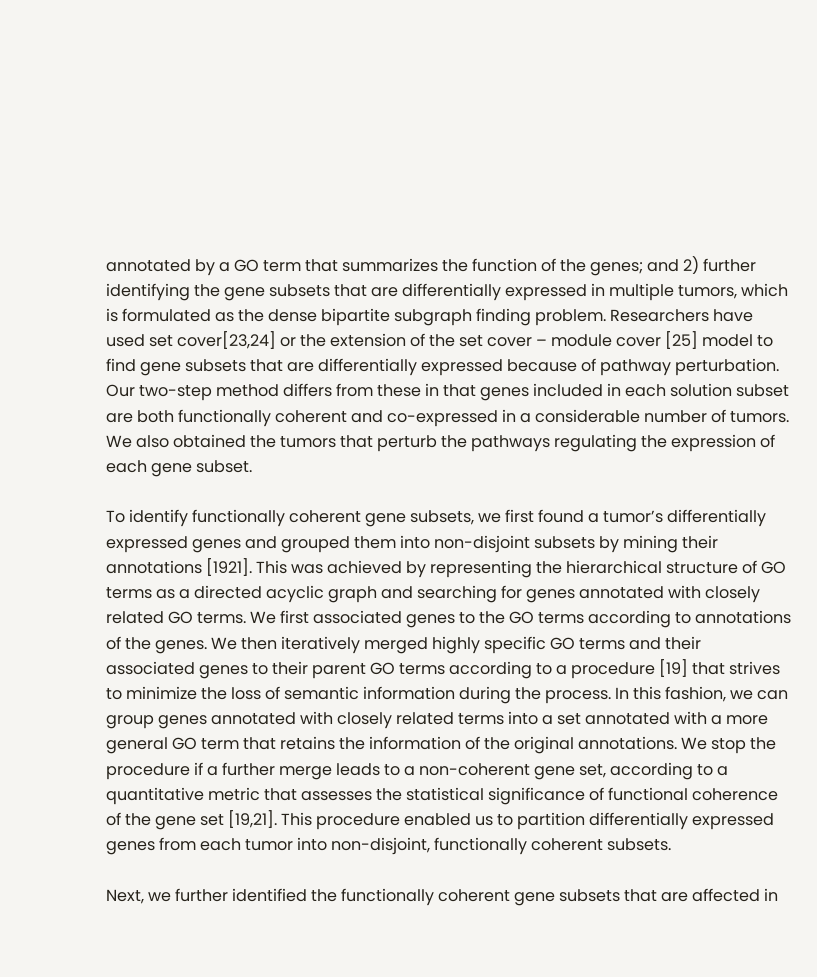annotated by a GO term that summarizes the function of the genes; and 2) further identifying the gene subsets that are differentially expressed in multiple tumors, which is formulated as the dense bipartite subgraph finding problem. Researchers have used set cover[23,24] or the extension of the set cover – module cover [25] model to find gene subsets that are differentially expressed because of pathway perturbation. Our two-step method differs from these in that genes included in each solution subset are both functionally coherent and co-expressed in a considerable number of tumors. We also obtained the tumors that perturb the pathways regulating the expression of each gene subset.

To identify functionally coherent gene subsets, we first found a tumor’s differentially expressed genes and grouped them into non-disjoint subsets by mining their annotations [1921]. This was achieved by representing the hierarchical structure of GO terms as a directed acyclic graph and searching for genes annotated with closely related GO terms. We first associated genes to the GO terms according to annotations of the genes. We then iteratively merged highly specific GO terms and their associated genes to their parent GO terms according to a procedure [19] that strives to minimize the loss of semantic information during the process. In this fashion, we can group genes annotated with closely related terms into a set annotated with a more general GO term that retains the information of the original annotations. We stop the procedure if a further merge leads to a non-coherent gene set, according to a quantitative metric that assesses the statistical significance of functional coherence of the gene set [19,21]. This procedure enabled us to partition differentially expressed genes from each tumor into non-disjoint, functionally coherent subsets.

Next, we further identified the functionally coherent gene subsets that are affected in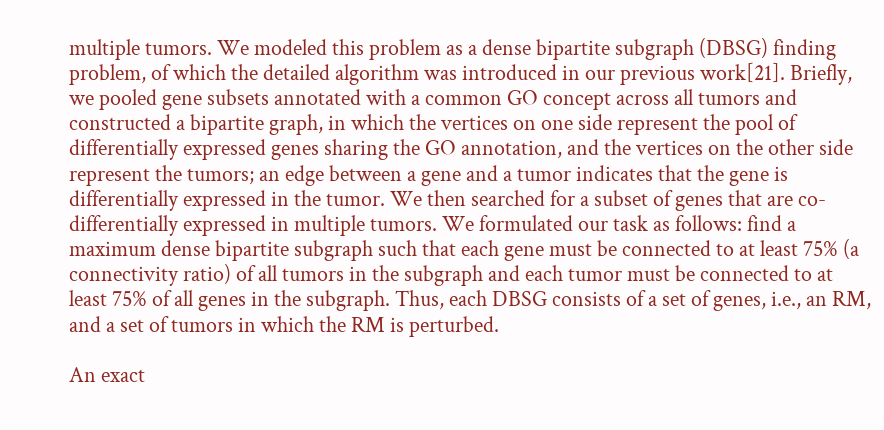multiple tumors. We modeled this problem as a dense bipartite subgraph (DBSG) finding problem, of which the detailed algorithm was introduced in our previous work[21]. Briefly, we pooled gene subsets annotated with a common GO concept across all tumors and constructed a bipartite graph, in which the vertices on one side represent the pool of differentially expressed genes sharing the GO annotation, and the vertices on the other side represent the tumors; an edge between a gene and a tumor indicates that the gene is differentially expressed in the tumor. We then searched for a subset of genes that are co-differentially expressed in multiple tumors. We formulated our task as follows: find a maximum dense bipartite subgraph such that each gene must be connected to at least 75% (a connectivity ratio) of all tumors in the subgraph and each tumor must be connected to at least 75% of all genes in the subgraph. Thus, each DBSG consists of a set of genes, i.e., an RM, and a set of tumors in which the RM is perturbed.

An exact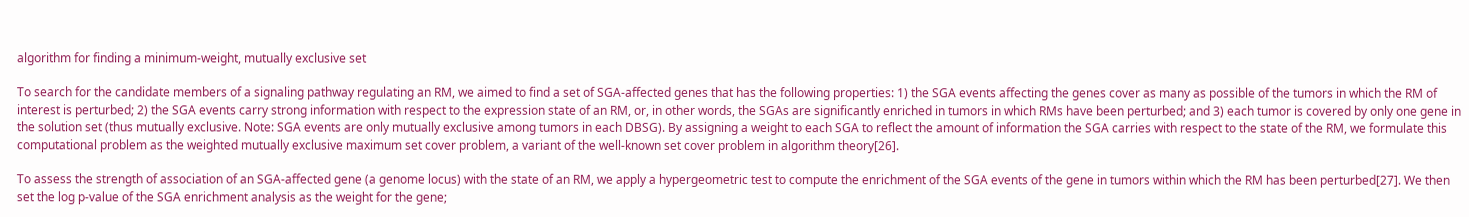algorithm for finding a minimum-weight, mutually exclusive set

To search for the candidate members of a signaling pathway regulating an RM, we aimed to find a set of SGA-affected genes that has the following properties: 1) the SGA events affecting the genes cover as many as possible of the tumors in which the RM of interest is perturbed; 2) the SGA events carry strong information with respect to the expression state of an RM, or, in other words, the SGAs are significantly enriched in tumors in which RMs have been perturbed; and 3) each tumor is covered by only one gene in the solution set (thus mutually exclusive. Note: SGA events are only mutually exclusive among tumors in each DBSG). By assigning a weight to each SGA to reflect the amount of information the SGA carries with respect to the state of the RM, we formulate this computational problem as the weighted mutually exclusive maximum set cover problem, a variant of the well-known set cover problem in algorithm theory[26].

To assess the strength of association of an SGA-affected gene (a genome locus) with the state of an RM, we apply a hypergeometric test to compute the enrichment of the SGA events of the gene in tumors within which the RM has been perturbed[27]. We then set the log p-value of the SGA enrichment analysis as the weight for the gene;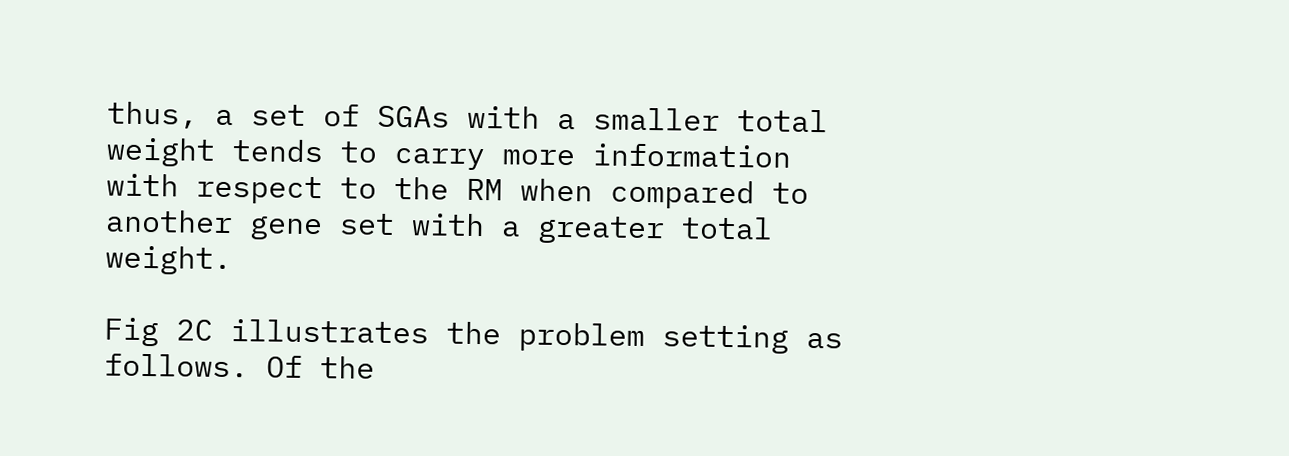thus, a set of SGAs with a smaller total weight tends to carry more information with respect to the RM when compared to another gene set with a greater total weight.

Fig 2C illustrates the problem setting as follows. Of the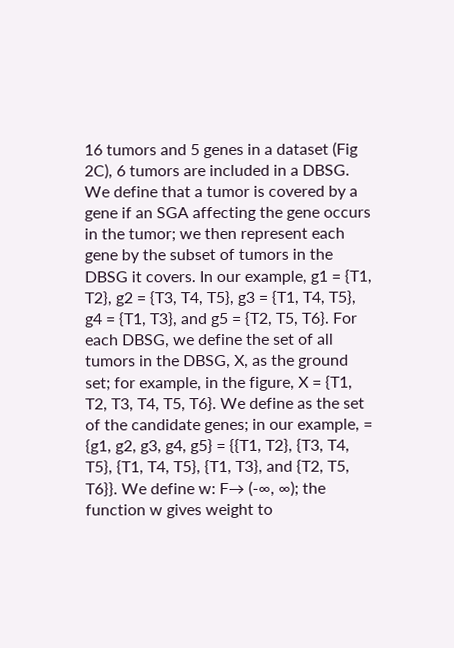16 tumors and 5 genes in a dataset (Fig 2C), 6 tumors are included in a DBSG. We define that a tumor is covered by a gene if an SGA affecting the gene occurs in the tumor; we then represent each gene by the subset of tumors in the DBSG it covers. In our example, g1 = {T1, T2}, g2 = {T3, T4, T5}, g3 = {T1, T4, T5}, g4 = {T1, T3}, and g5 = {T2, T5, T6}. For each DBSG, we define the set of all tumors in the DBSG, X, as the ground set; for example, in the figure, X = {T1, T2, T3, T4, T5, T6}. We define as the set of the candidate genes; in our example, = {g1, g2, g3, g4, g5} = {{T1, T2}, {T3, T4, T5}, {T1, T4, T5}, {T1, T3}, and {T2, T5, T6}}. We define w: F→ (-∞, ∞); the function w gives weight to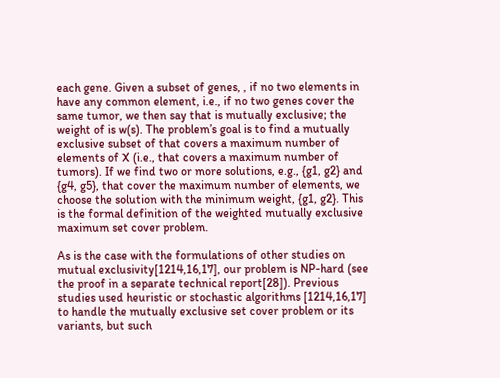each gene. Given a subset of genes, , if no two elements in have any common element, i.e., if no two genes cover the same tumor, we then say that is mutually exclusive; the weight of is w(s). The problem’s goal is to find a mutually exclusive subset of that covers a maximum number of elements of X (i.e., that covers a maximum number of tumors). If we find two or more solutions, e.g., {g1, g2} and {g4, g5}, that cover the maximum number of elements, we choose the solution with the minimum weight, {g1, g2}. This is the formal definition of the weighted mutually exclusive maximum set cover problem.

As is the case with the formulations of other studies on mutual exclusivity[1214,16,17], our problem is NP-hard (see the proof in a separate technical report[28]). Previous studies used heuristic or stochastic algorithms [1214,16,17] to handle the mutually exclusive set cover problem or its variants, but such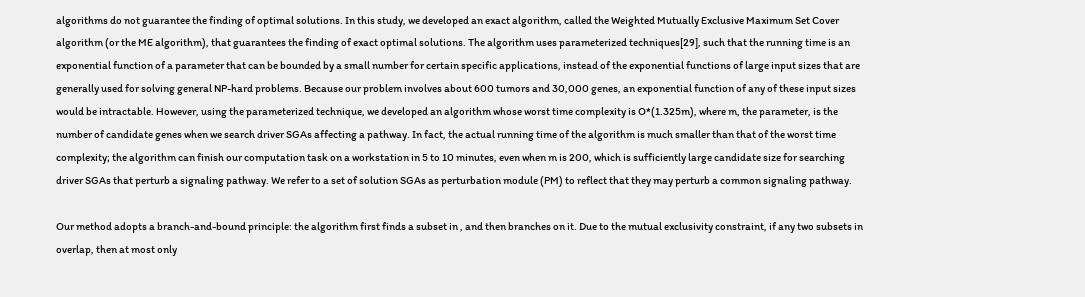algorithms do not guarantee the finding of optimal solutions. In this study, we developed an exact algorithm, called the Weighted Mutually Exclusive Maximum Set Cover algorithm (or the ME algorithm), that guarantees the finding of exact optimal solutions. The algorithm uses parameterized techniques[29], such that the running time is an exponential function of a parameter that can be bounded by a small number for certain specific applications, instead of the exponential functions of large input sizes that are generally used for solving general NP-hard problems. Because our problem involves about 600 tumors and 30,000 genes, an exponential function of any of these input sizes would be intractable. However, using the parameterized technique, we developed an algorithm whose worst time complexity is O*(1.325m), where m, the parameter, is the number of candidate genes when we search driver SGAs affecting a pathway. In fact, the actual running time of the algorithm is much smaller than that of the worst time complexity; the algorithm can finish our computation task on a workstation in 5 to 10 minutes, even when m is 200, which is sufficiently large candidate size for searching driver SGAs that perturb a signaling pathway. We refer to a set of solution SGAs as perturbation module (PM) to reflect that they may perturb a common signaling pathway.

Our method adopts a branch-and-bound principle: the algorithm first finds a subset in , and then branches on it. Due to the mutual exclusivity constraint, if any two subsets in overlap, then at most only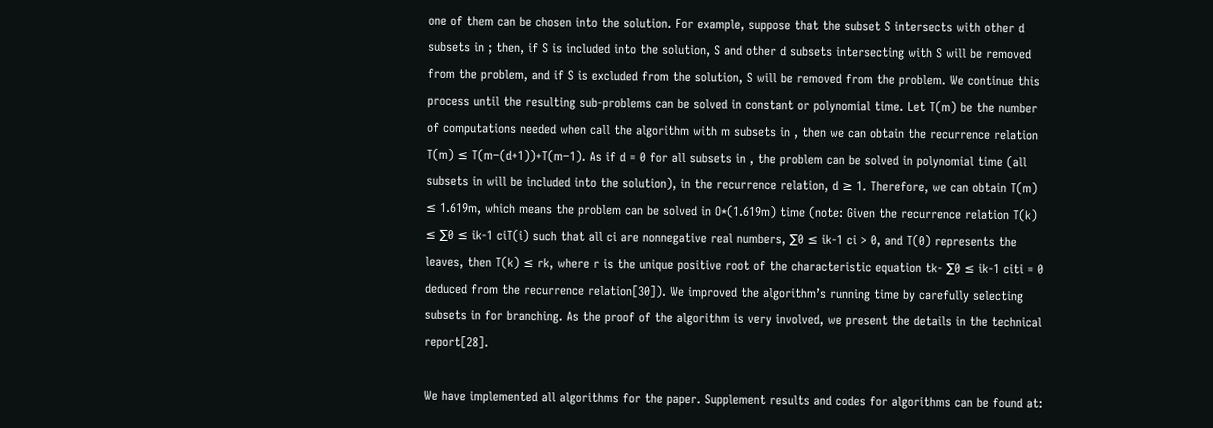one of them can be chosen into the solution. For example, suppose that the subset S intersects with other d subsets in ; then, if S is included into the solution, S and other d subsets intersecting with S will be removed from the problem, and if S is excluded from the solution, S will be removed from the problem. We continue this process until the resulting sub-problems can be solved in constant or polynomial time. Let T(m) be the number of computations needed when call the algorithm with m subsets in , then we can obtain the recurrence relation T(m) ≤ T(m−(d+1))+T(m−1). As if d = 0 for all subsets in , the problem can be solved in polynomial time (all subsets in will be included into the solution), in the recurrence relation, d ≥ 1. Therefore, we can obtain T(m) ≤ 1.619m, which means the problem can be solved in O*(1.619m) time (note: Given the recurrence relation T(k) ≤ ∑0 ≤ ik-1 ciT(i) such that all ci are nonnegative real numbers, ∑0 ≤ ik-1 ci > 0, and T(0) represents the leaves, then T(k) ≤ rk, where r is the unique positive root of the characteristic equation tk- ∑0 ≤ ik-1 citi = 0 deduced from the recurrence relation[30]). We improved the algorithm’s running time by carefully selecting subsets in for branching. As the proof of the algorithm is very involved, we present the details in the technical report[28].

We have implemented all algorithms for the paper. Supplement results and codes for algorithms can be found at: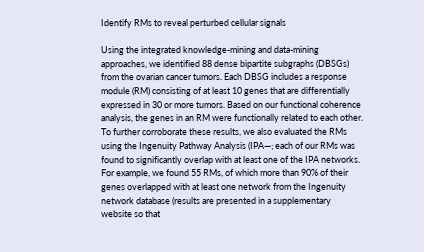Identify RMs to reveal perturbed cellular signals

Using the integrated knowledge-mining and data-mining approaches, we identified 88 dense bipartite subgraphs (DBSGs) from the ovarian cancer tumors. Each DBSG includes a response module (RM) consisting of at least 10 genes that are differentially expressed in 30 or more tumors. Based on our functional coherence analysis, the genes in an RM were functionally related to each other. To further corroborate these results, we also evaluated the RMs using the Ingenuity Pathway Analysis (IPA—; each of our RMs was found to significantly overlap with at least one of the IPA networks. For example, we found 55 RMs, of which more than 90% of their genes overlapped with at least one network from the Ingenuity network database (results are presented in a supplementary website so that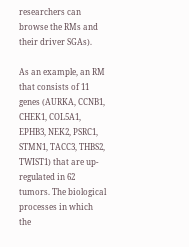researchers can browse the RMs and their driver SGAs).

As an example, an RM that consists of 11 genes (AURKA, CCNB1, CHEK1, COL5A1, EPHB3, NEK2, PSRC1, STMN1, TACC3, THBS2, TWIST1) that are up-regulated in 62 tumors. The biological processes in which the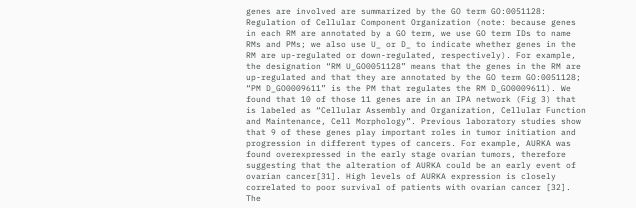genes are involved are summarized by the GO term GO:0051128: Regulation of Cellular Component Organization (note: because genes in each RM are annotated by a GO term, we use GO term IDs to name RMs and PMs; we also use U_ or D_ to indicate whether genes in the RM are up-regulated or down-regulated, respectively). For example, the designation “RM U_GO0051128” means that the genes in the RM are up-regulated and that they are annotated by the GO term GO:0051128; “PM D_GO0009611” is the PM that regulates the RM D_GO0009611). We found that 10 of those 11 genes are in an IPA network (Fig 3) that is labeled as “Cellular Assembly and Organization, Cellular Function and Maintenance, Cell Morphology”. Previous laboratory studies show that 9 of these genes play important roles in tumor initiation and progression in different types of cancers. For example, AURKA was found overexpressed in the early stage ovarian tumors, therefore suggesting that the alteration of AURKA could be an early event of ovarian cancer[31]. High levels of AURKA expression is closely correlated to poor survival of patients with ovarian cancer [32]. The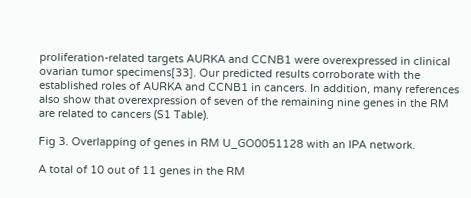proliferation-related targets AURKA and CCNB1 were overexpressed in clinical ovarian tumor specimens[33]. Our predicted results corroborate with the established roles of AURKA and CCNB1 in cancers. In addition, many references also show that overexpression of seven of the remaining nine genes in the RM are related to cancers (S1 Table).

Fig 3. Overlapping of genes in RM U_GO0051128 with an IPA network.

A total of 10 out of 11 genes in the RM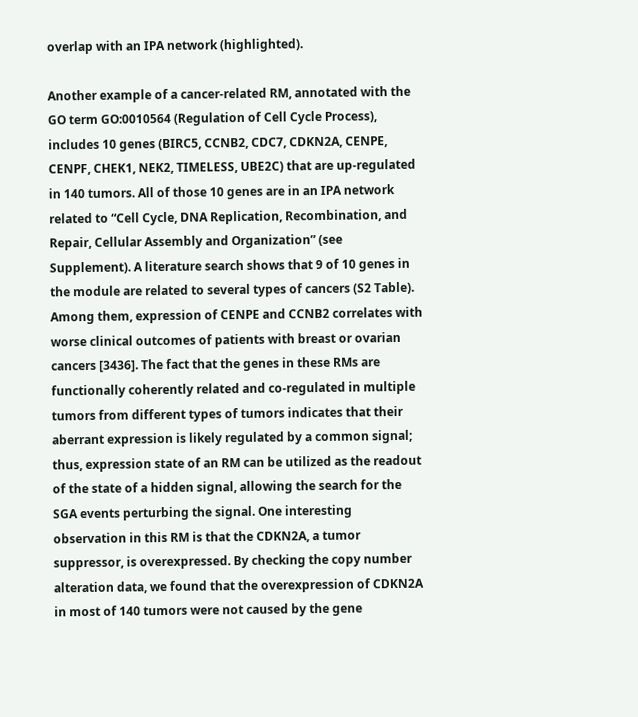overlap with an IPA network (highlighted).

Another example of a cancer-related RM, annotated with the GO term GO:0010564 (Regulation of Cell Cycle Process), includes 10 genes (BIRC5, CCNB2, CDC7, CDKN2A, CENPE, CENPF, CHEK1, NEK2, TIMELESS, UBE2C) that are up-regulated in 140 tumors. All of those 10 genes are in an IPA network related to “Cell Cycle, DNA Replication, Recombination, and Repair, Cellular Assembly and Organization” (see Supplement). A literature search shows that 9 of 10 genes in the module are related to several types of cancers (S2 Table). Among them, expression of CENPE and CCNB2 correlates with worse clinical outcomes of patients with breast or ovarian cancers [3436]. The fact that the genes in these RMs are functionally coherently related and co-regulated in multiple tumors from different types of tumors indicates that their aberrant expression is likely regulated by a common signal; thus, expression state of an RM can be utilized as the readout of the state of a hidden signal, allowing the search for the SGA events perturbing the signal. One interesting observation in this RM is that the CDKN2A, a tumor suppressor, is overexpressed. By checking the copy number alteration data, we found that the overexpression of CDKN2A in most of 140 tumors were not caused by the gene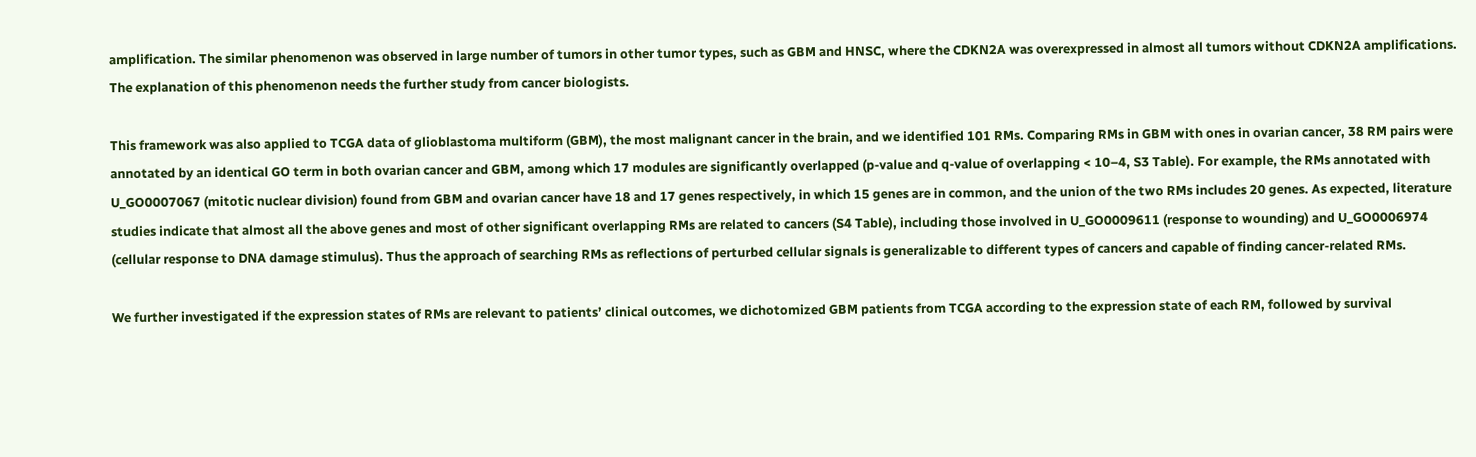amplification. The similar phenomenon was observed in large number of tumors in other tumor types, such as GBM and HNSC, where the CDKN2A was overexpressed in almost all tumors without CDKN2A amplifications. The explanation of this phenomenon needs the further study from cancer biologists.

This framework was also applied to TCGA data of glioblastoma multiform (GBM), the most malignant cancer in the brain, and we identified 101 RMs. Comparing RMs in GBM with ones in ovarian cancer, 38 RM pairs were annotated by an identical GO term in both ovarian cancer and GBM, among which 17 modules are significantly overlapped (p-value and q-value of overlapping < 10–4, S3 Table). For example, the RMs annotated with U_GO0007067 (mitotic nuclear division) found from GBM and ovarian cancer have 18 and 17 genes respectively, in which 15 genes are in common, and the union of the two RMs includes 20 genes. As expected, literature studies indicate that almost all the above genes and most of other significant overlapping RMs are related to cancers (S4 Table), including those involved in U_GO0009611 (response to wounding) and U_GO0006974 (cellular response to DNA damage stimulus). Thus the approach of searching RMs as reflections of perturbed cellular signals is generalizable to different types of cancers and capable of finding cancer-related RMs.

We further investigated if the expression states of RMs are relevant to patients’ clinical outcomes, we dichotomized GBM patients from TCGA according to the expression state of each RM, followed by survival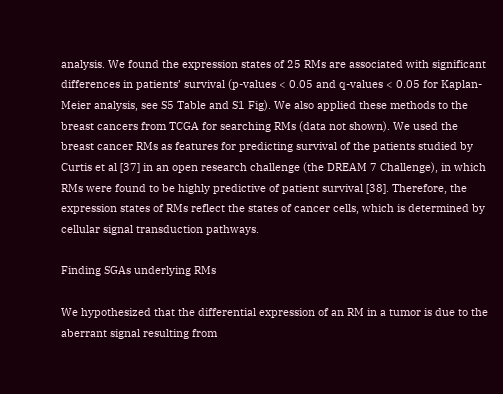analysis. We found the expression states of 25 RMs are associated with significant differences in patients’ survival (p-values < 0.05 and q-values < 0.05 for Kaplan-Meier analysis, see S5 Table and S1 Fig). We also applied these methods to the breast cancers from TCGA for searching RMs (data not shown). We used the breast cancer RMs as features for predicting survival of the patients studied by Curtis et al [37] in an open research challenge (the DREAM 7 Challenge), in which RMs were found to be highly predictive of patient survival [38]. Therefore, the expression states of RMs reflect the states of cancer cells, which is determined by cellular signal transduction pathways.

Finding SGAs underlying RMs

We hypothesized that the differential expression of an RM in a tumor is due to the aberrant signal resulting from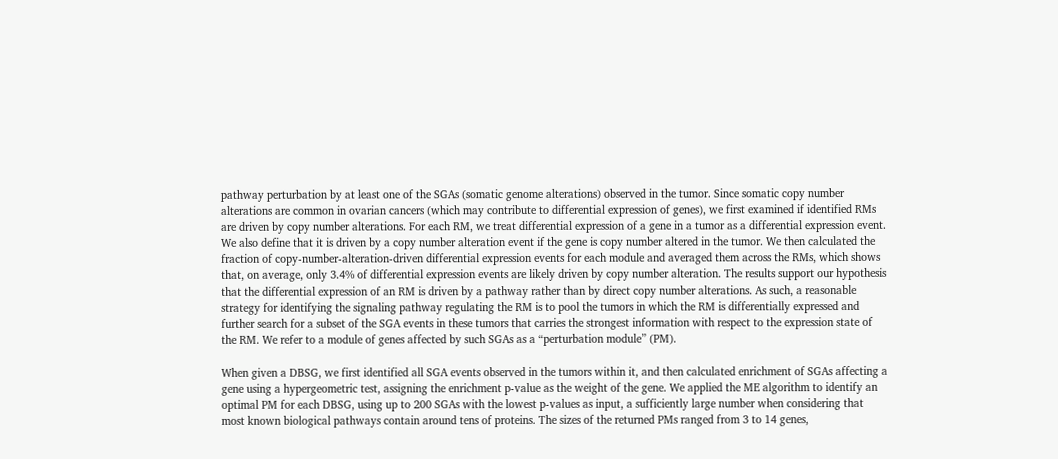pathway perturbation by at least one of the SGAs (somatic genome alterations) observed in the tumor. Since somatic copy number alterations are common in ovarian cancers (which may contribute to differential expression of genes), we first examined if identified RMs are driven by copy number alterations. For each RM, we treat differential expression of a gene in a tumor as a differential expression event. We also define that it is driven by a copy number alteration event if the gene is copy number altered in the tumor. We then calculated the fraction of copy-number-alteration-driven differential expression events for each module and averaged them across the RMs, which shows that, on average, only 3.4% of differential expression events are likely driven by copy number alteration. The results support our hypothesis that the differential expression of an RM is driven by a pathway rather than by direct copy number alterations. As such, a reasonable strategy for identifying the signaling pathway regulating the RM is to pool the tumors in which the RM is differentially expressed and further search for a subset of the SGA events in these tumors that carries the strongest information with respect to the expression state of the RM. We refer to a module of genes affected by such SGAs as a “perturbation module” (PM).

When given a DBSG, we first identified all SGA events observed in the tumors within it, and then calculated enrichment of SGAs affecting a gene using a hypergeometric test, assigning the enrichment p-value as the weight of the gene. We applied the ME algorithm to identify an optimal PM for each DBSG, using up to 200 SGAs with the lowest p-values as input, a sufficiently large number when considering that most known biological pathways contain around tens of proteins. The sizes of the returned PMs ranged from 3 to 14 genes,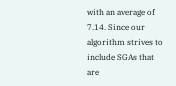with an average of 7.14. Since our algorithm strives to include SGAs that are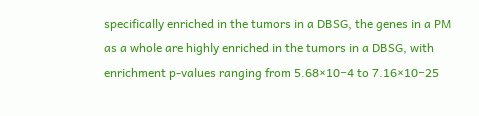specifically enriched in the tumors in a DBSG, the genes in a PM as a whole are highly enriched in the tumors in a DBSG, with enrichment p-values ranging from 5.68×10−4 to 7.16×10−25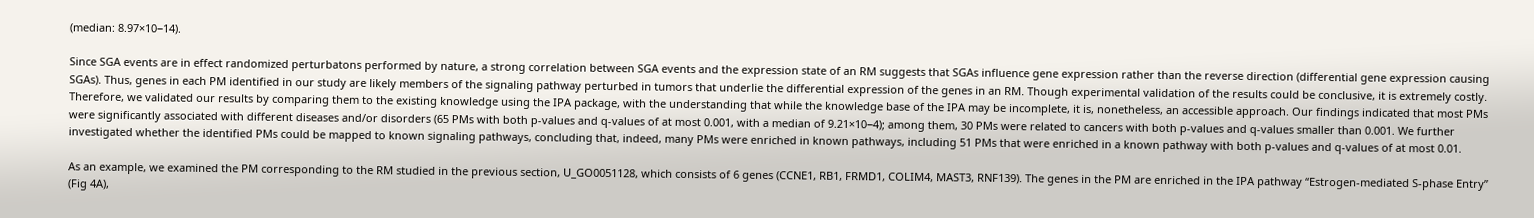(median: 8.97×10−14).

Since SGA events are in effect randomized perturbatons performed by nature, a strong correlation between SGA events and the expression state of an RM suggests that SGAs influence gene expression rather than the reverse direction (differential gene expression causing SGAs). Thus, genes in each PM identified in our study are likely members of the signaling pathway perturbed in tumors that underlie the differential expression of the genes in an RM. Though experimental validation of the results could be conclusive, it is extremely costly. Therefore, we validated our results by comparing them to the existing knowledge using the IPA package, with the understanding that while the knowledge base of the IPA may be incomplete, it is, nonetheless, an accessible approach. Our findings indicated that most PMs were significantly associated with different diseases and/or disorders (65 PMs with both p-values and q-values of at most 0.001, with a median of 9.21×10−4); among them, 30 PMs were related to cancers with both p-values and q-values smaller than 0.001. We further investigated whether the identified PMs could be mapped to known signaling pathways, concluding that, indeed, many PMs were enriched in known pathways, including 51 PMs that were enriched in a known pathway with both p-values and q-values of at most 0.01.

As an example, we examined the PM corresponding to the RM studied in the previous section, U_GO0051128, which consists of 6 genes (CCNE1, RB1, FRMD1, COLIM4, MAST3, RNF139). The genes in the PM are enriched in the IPA pathway “Estrogen-mediated S-phase Entry” (Fig 4A),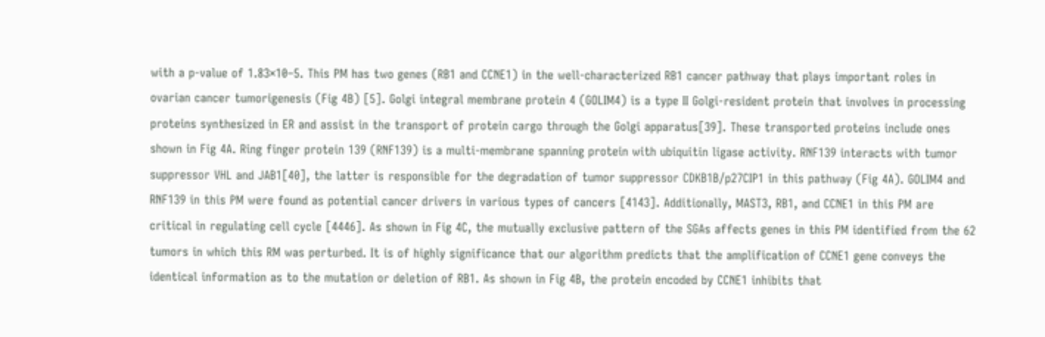with a p-value of 1.83×10–5. This PM has two genes (RB1 and CCNE1) in the well-characterized RB1 cancer pathway that plays important roles in ovarian cancer tumorigenesis (Fig 4B) [5]. Golgi integral membrane protein 4 (GOLIM4) is a type II Golgi-resident protein that involves in processing proteins synthesized in ER and assist in the transport of protein cargo through the Golgi apparatus[39]. These transported proteins include ones shown in Fig 4A. Ring finger protein 139 (RNF139) is a multi-membrane spanning protein with ubiquitin ligase activity. RNF139 interacts with tumor suppressor VHL and JAB1[40], the latter is responsible for the degradation of tumor suppressor CDKB1B/p27CIP1 in this pathway (Fig 4A). GOLIM4 and RNF139 in this PM were found as potential cancer drivers in various types of cancers [4143]. Additionally, MAST3, RB1, and CCNE1 in this PM are critical in regulating cell cycle [4446]. As shown in Fig 4C, the mutually exclusive pattern of the SGAs affects genes in this PM identified from the 62 tumors in which this RM was perturbed. It is of highly significance that our algorithm predicts that the amplification of CCNE1 gene conveys the identical information as to the mutation or deletion of RB1. As shown in Fig 4B, the protein encoded by CCNE1 inhibits that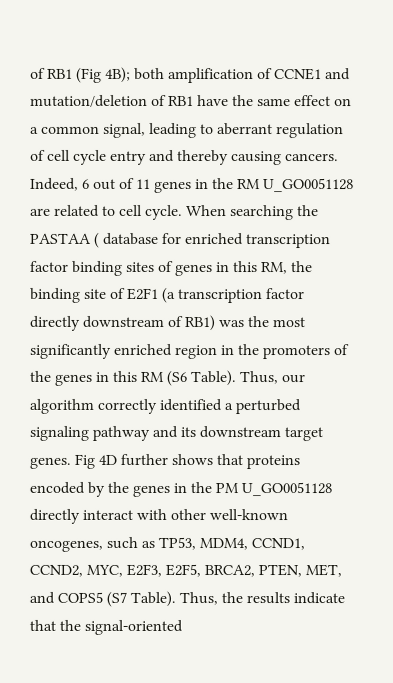of RB1 (Fig 4B); both amplification of CCNE1 and mutation/deletion of RB1 have the same effect on a common signal, leading to aberrant regulation of cell cycle entry and thereby causing cancers. Indeed, 6 out of 11 genes in the RM U_GO0051128 are related to cell cycle. When searching the PASTAA ( database for enriched transcription factor binding sites of genes in this RM, the binding site of E2F1 (a transcription factor directly downstream of RB1) was the most significantly enriched region in the promoters of the genes in this RM (S6 Table). Thus, our algorithm correctly identified a perturbed signaling pathway and its downstream target genes. Fig 4D further shows that proteins encoded by the genes in the PM U_GO0051128 directly interact with other well-known oncogenes, such as TP53, MDM4, CCND1, CCND2, MYC, E2F3, E2F5, BRCA2, PTEN, MET, and COPS5 (S7 Table). Thus, the results indicate that the signal-oriented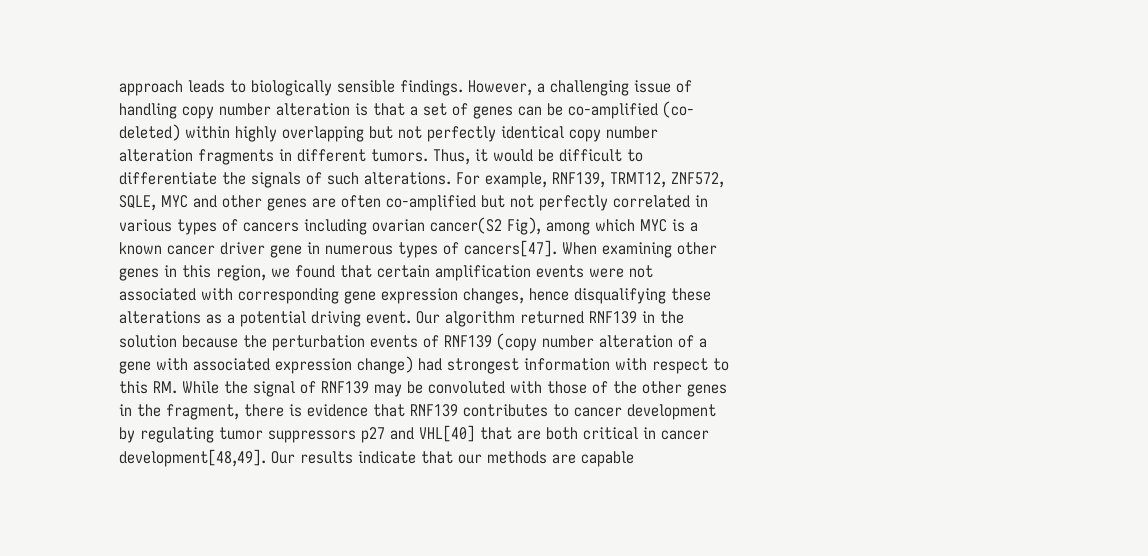approach leads to biologically sensible findings. However, a challenging issue of handling copy number alteration is that a set of genes can be co-amplified (co-deleted) within highly overlapping but not perfectly identical copy number alteration fragments in different tumors. Thus, it would be difficult to differentiate the signals of such alterations. For example, RNF139, TRMT12, ZNF572, SQLE, MYC and other genes are often co-amplified but not perfectly correlated in various types of cancers including ovarian cancer(S2 Fig), among which MYC is a known cancer driver gene in numerous types of cancers[47]. When examining other genes in this region, we found that certain amplification events were not associated with corresponding gene expression changes, hence disqualifying these alterations as a potential driving event. Our algorithm returned RNF139 in the solution because the perturbation events of RNF139 (copy number alteration of a gene with associated expression change) had strongest information with respect to this RM. While the signal of RNF139 may be convoluted with those of the other genes in the fragment, there is evidence that RNF139 contributes to cancer development by regulating tumor suppressors p27 and VHL[40] that are both critical in cancer development[48,49]. Our results indicate that our methods are capable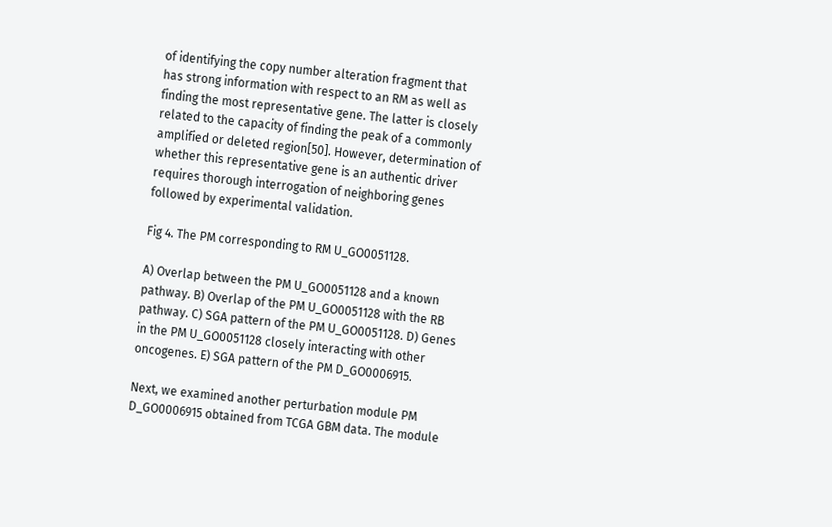of identifying the copy number alteration fragment that has strong information with respect to an RM as well as finding the most representative gene. The latter is closely related to the capacity of finding the peak of a commonly amplified or deleted region[50]. However, determination of whether this representative gene is an authentic driver requires thorough interrogation of neighboring genes followed by experimental validation.

Fig 4. The PM corresponding to RM U_GO0051128.

A) Overlap between the PM U_GO0051128 and a known pathway. B) Overlap of the PM U_GO0051128 with the RB pathway. C) SGA pattern of the PM U_GO0051128. D) Genes in the PM U_GO0051128 closely interacting with other oncogenes. E) SGA pattern of the PM D_GO0006915.

Next, we examined another perturbation module PM D_GO0006915 obtained from TCGA GBM data. The module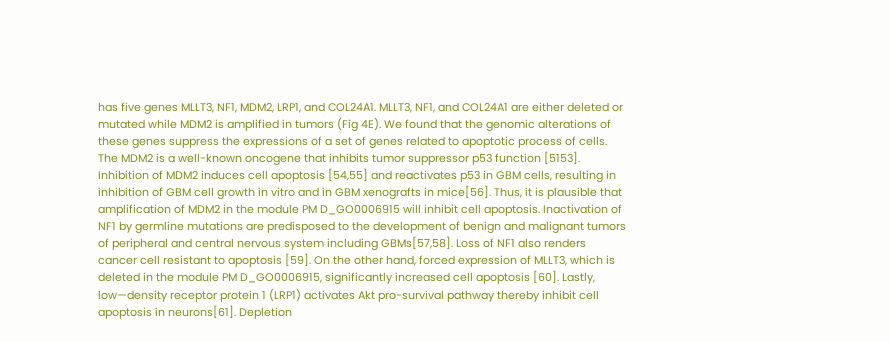has five genes MLLT3, NF1, MDM2, LRP1, and COL24A1. MLLT3, NF1, and COL24A1 are either deleted or mutated while MDM2 is amplified in tumors (Fig 4E). We found that the genomic alterations of these genes suppress the expressions of a set of genes related to apoptotic process of cells. The MDM2 is a well-known oncogene that inhibits tumor suppressor p53 function [5153]. Inhibition of MDM2 induces cell apoptosis [54,55] and reactivates p53 in GBM cells, resulting in inhibition of GBM cell growth in vitro and in GBM xenografts in mice[56]. Thus, it is plausible that amplification of MDM2 in the module PM D_GO0006915 will inhibit cell apoptosis. Inactivation of NF1 by germline mutations are predisposed to the development of benign and malignant tumors of peripheral and central nervous system including GBMs[57,58]. Loss of NF1 also renders cancer cell resistant to apoptosis [59]. On the other hand, forced expression of MLLT3, which is deleted in the module PM D_GO0006915, significantly increased cell apoptosis [60]. Lastly, low—density receptor protein 1 (LRP1) activates Akt pro-survival pathway thereby inhibit cell apoptosis in neurons[61]. Depletion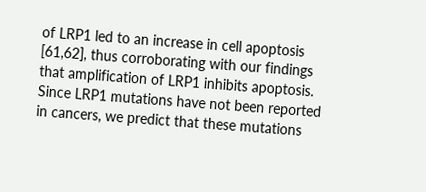of LRP1 led to an increase in cell apoptosis [61,62], thus corroborating with our findings that amplification of LRP1 inhibits apoptosis. Since LRP1 mutations have not been reported in cancers, we predict that these mutations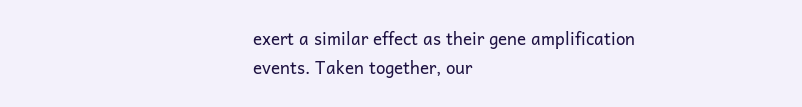exert a similar effect as their gene amplification events. Taken together, our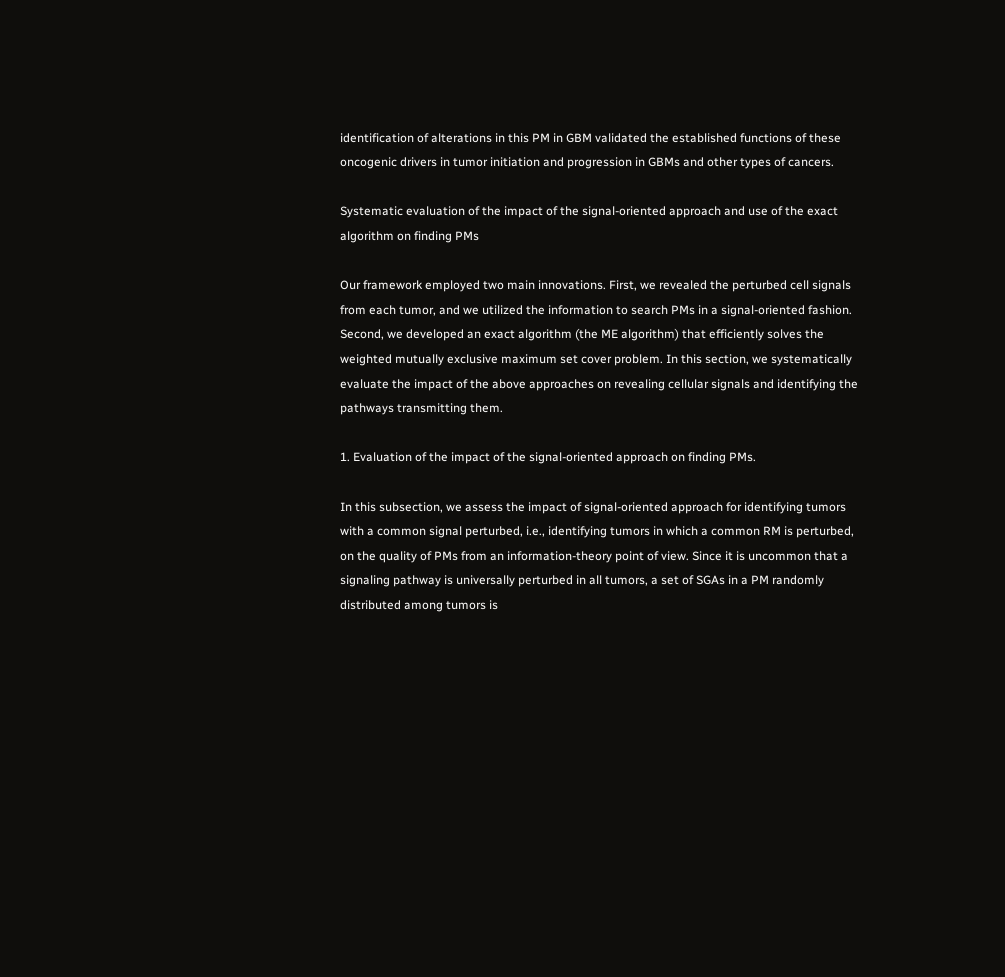identification of alterations in this PM in GBM validated the established functions of these oncogenic drivers in tumor initiation and progression in GBMs and other types of cancers.

Systematic evaluation of the impact of the signal-oriented approach and use of the exact algorithm on finding PMs

Our framework employed two main innovations. First, we revealed the perturbed cell signals from each tumor, and we utilized the information to search PMs in a signal-oriented fashion. Second, we developed an exact algorithm (the ME algorithm) that efficiently solves the weighted mutually exclusive maximum set cover problem. In this section, we systematically evaluate the impact of the above approaches on revealing cellular signals and identifying the pathways transmitting them.

1. Evaluation of the impact of the signal-oriented approach on finding PMs.

In this subsection, we assess the impact of signal-oriented approach for identifying tumors with a common signal perturbed, i.e., identifying tumors in which a common RM is perturbed, on the quality of PMs from an information-theory point of view. Since it is uncommon that a signaling pathway is universally perturbed in all tumors, a set of SGAs in a PM randomly distributed among tumors is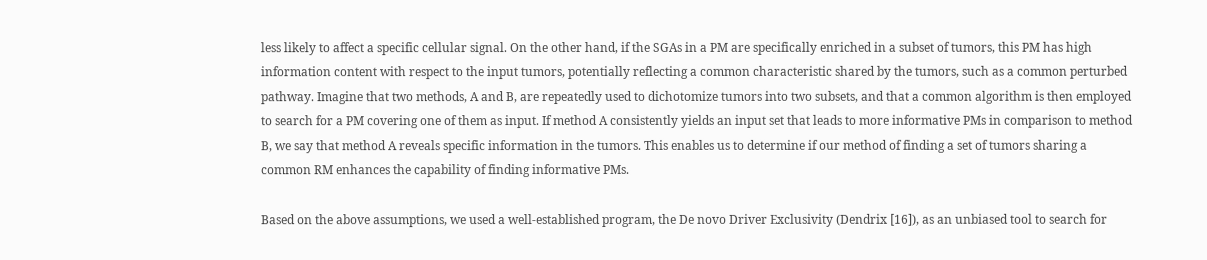less likely to affect a specific cellular signal. On the other hand, if the SGAs in a PM are specifically enriched in a subset of tumors, this PM has high information content with respect to the input tumors, potentially reflecting a common characteristic shared by the tumors, such as a common perturbed pathway. Imagine that two methods, A and B, are repeatedly used to dichotomize tumors into two subsets, and that a common algorithm is then employed to search for a PM covering one of them as input. If method A consistently yields an input set that leads to more informative PMs in comparison to method B, we say that method A reveals specific information in the tumors. This enables us to determine if our method of finding a set of tumors sharing a common RM enhances the capability of finding informative PMs.

Based on the above assumptions, we used a well-established program, the De novo Driver Exclusivity (Dendrix [16]), as an unbiased tool to search for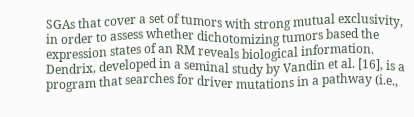SGAs that cover a set of tumors with strong mutual exclusivity, in order to assess whether dichotomizing tumors based the expression states of an RM reveals biological information. Dendrix, developed in a seminal study by Vandin et al. [16], is a program that searches for driver mutations in a pathway (i.e.,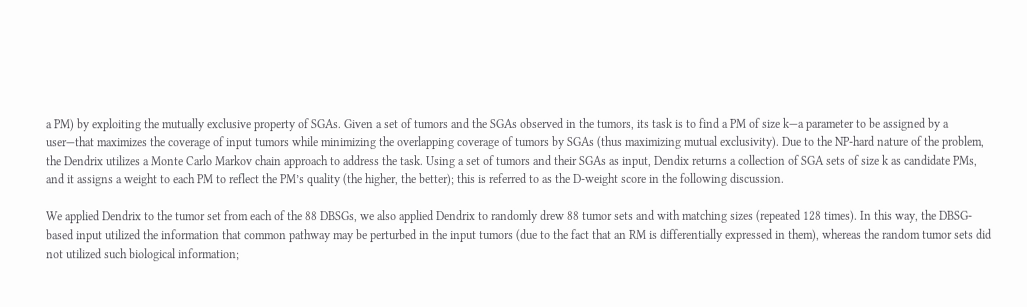a PM) by exploiting the mutually exclusive property of SGAs. Given a set of tumors and the SGAs observed in the tumors, its task is to find a PM of size k—a parameter to be assigned by a user—that maximizes the coverage of input tumors while minimizing the overlapping coverage of tumors by SGAs (thus maximizing mutual exclusivity). Due to the NP-hard nature of the problem, the Dendrix utilizes a Monte Carlo Markov chain approach to address the task. Using a set of tumors and their SGAs as input, Dendix returns a collection of SGA sets of size k as candidate PMs, and it assigns a weight to each PM to reflect the PM’s quality (the higher, the better); this is referred to as the D-weight score in the following discussion.

We applied Dendrix to the tumor set from each of the 88 DBSGs, we also applied Dendrix to randomly drew 88 tumor sets and with matching sizes (repeated 128 times). In this way, the DBSG-based input utilized the information that common pathway may be perturbed in the input tumors (due to the fact that an RM is differentially expressed in them), whereas the random tumor sets did not utilized such biological information;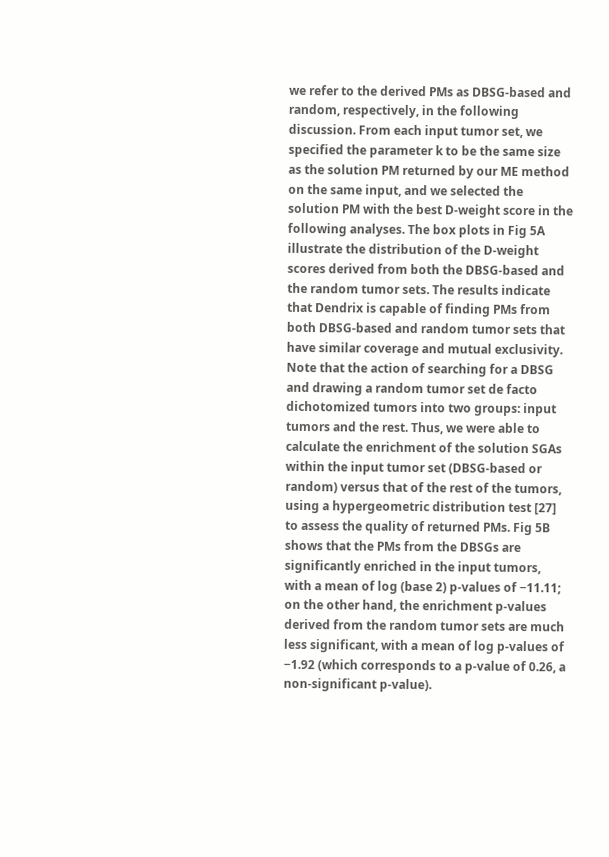we refer to the derived PMs as DBSG-based and random, respectively, in the following discussion. From each input tumor set, we specified the parameter k to be the same size as the solution PM returned by our ME method on the same input, and we selected the solution PM with the best D-weight score in the following analyses. The box plots in Fig 5A illustrate the distribution of the D-weight scores derived from both the DBSG-based and the random tumor sets. The results indicate that Dendrix is capable of finding PMs from both DBSG-based and random tumor sets that have similar coverage and mutual exclusivity. Note that the action of searching for a DBSG and drawing a random tumor set de facto dichotomized tumors into two groups: input tumors and the rest. Thus, we were able to calculate the enrichment of the solution SGAs within the input tumor set (DBSG-based or random) versus that of the rest of the tumors, using a hypergeometric distribution test [27] to assess the quality of returned PMs. Fig 5B shows that the PMs from the DBSGs are significantly enriched in the input tumors, with a mean of log (base 2) p-values of −11.11; on the other hand, the enrichment p-values derived from the random tumor sets are much less significant, with a mean of log p-values of −1.92 (which corresponds to a p-value of 0.26, a non-significant p-value).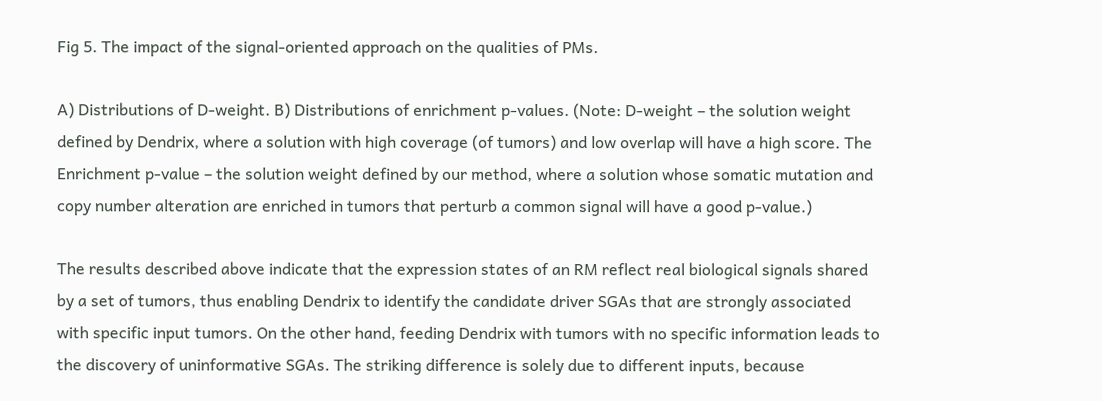Fig 5. The impact of the signal-oriented approach on the qualities of PMs.

A) Distributions of D-weight. B) Distributions of enrichment p-values. (Note: D-weight – the solution weight defined by Dendrix, where a solution with high coverage (of tumors) and low overlap will have a high score. The Enrichment p-value – the solution weight defined by our method, where a solution whose somatic mutation and copy number alteration are enriched in tumors that perturb a common signal will have a good p-value.)

The results described above indicate that the expression states of an RM reflect real biological signals shared by a set of tumors, thus enabling Dendrix to identify the candidate driver SGAs that are strongly associated with specific input tumors. On the other hand, feeding Dendrix with tumors with no specific information leads to the discovery of uninformative SGAs. The striking difference is solely due to different inputs, because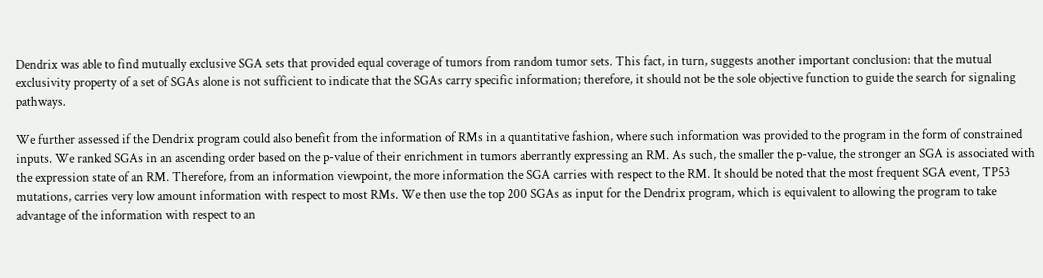Dendrix was able to find mutually exclusive SGA sets that provided equal coverage of tumors from random tumor sets. This fact, in turn, suggests another important conclusion: that the mutual exclusivity property of a set of SGAs alone is not sufficient to indicate that the SGAs carry specific information; therefore, it should not be the sole objective function to guide the search for signaling pathways.

We further assessed if the Dendrix program could also benefit from the information of RMs in a quantitative fashion, where such information was provided to the program in the form of constrained inputs. We ranked SGAs in an ascending order based on the p-value of their enrichment in tumors aberrantly expressing an RM. As such, the smaller the p-value, the stronger an SGA is associated with the expression state of an RM. Therefore, from an information viewpoint, the more information the SGA carries with respect to the RM. It should be noted that the most frequent SGA event, TP53 mutations, carries very low amount information with respect to most RMs. We then use the top 200 SGAs as input for the Dendrix program, which is equivalent to allowing the program to take advantage of the information with respect to an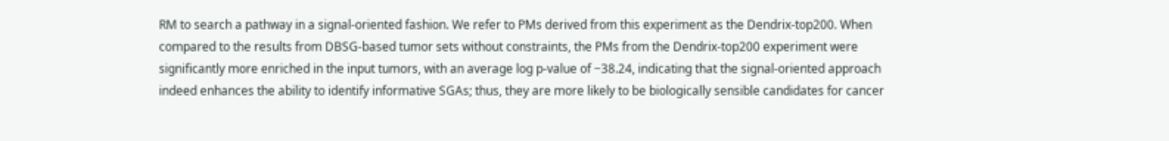RM to search a pathway in a signal-oriented fashion. We refer to PMs derived from this experiment as the Dendrix-top200. When compared to the results from DBSG-based tumor sets without constraints, the PMs from the Dendrix-top200 experiment were significantly more enriched in the input tumors, with an average log p-value of −38.24, indicating that the signal-oriented approach indeed enhances the ability to identify informative SGAs; thus, they are more likely to be biologically sensible candidates for cancer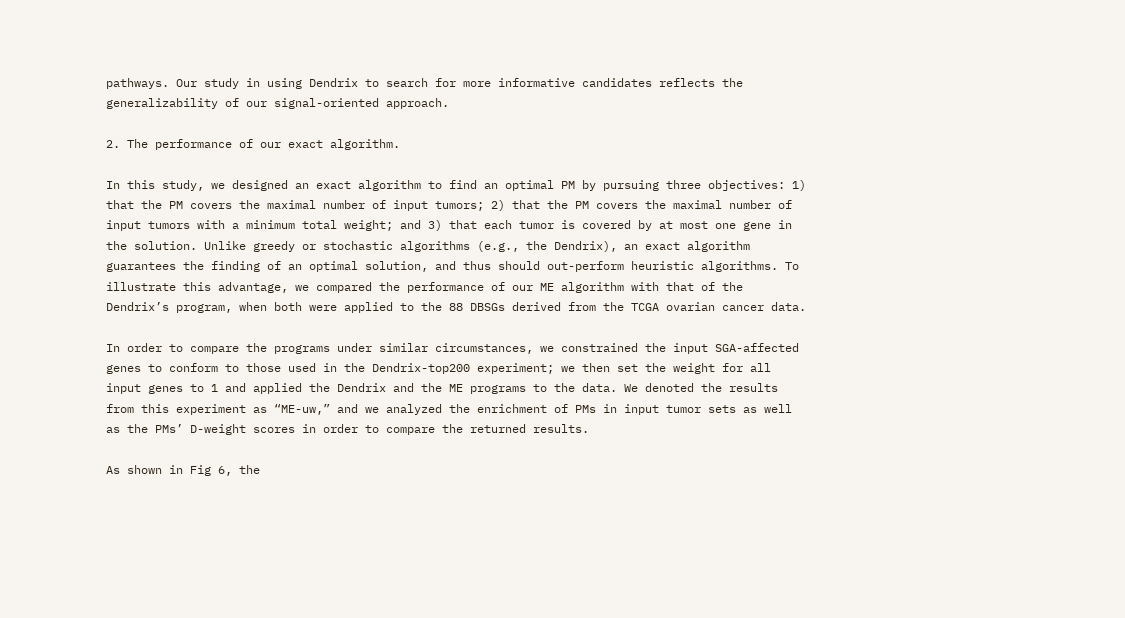pathways. Our study in using Dendrix to search for more informative candidates reflects the generalizability of our signal-oriented approach.

2. The performance of our exact algorithm.

In this study, we designed an exact algorithm to find an optimal PM by pursuing three objectives: 1) that the PM covers the maximal number of input tumors; 2) that the PM covers the maximal number of input tumors with a minimum total weight; and 3) that each tumor is covered by at most one gene in the solution. Unlike greedy or stochastic algorithms (e.g., the Dendrix), an exact algorithm guarantees the finding of an optimal solution, and thus should out-perform heuristic algorithms. To illustrate this advantage, we compared the performance of our ME algorithm with that of the Dendrix’s program, when both were applied to the 88 DBSGs derived from the TCGA ovarian cancer data.

In order to compare the programs under similar circumstances, we constrained the input SGA-affected genes to conform to those used in the Dendrix-top200 experiment; we then set the weight for all input genes to 1 and applied the Dendrix and the ME programs to the data. We denoted the results from this experiment as “ME-uw,” and we analyzed the enrichment of PMs in input tumor sets as well as the PMs’ D-weight scores in order to compare the returned results.

As shown in Fig 6, the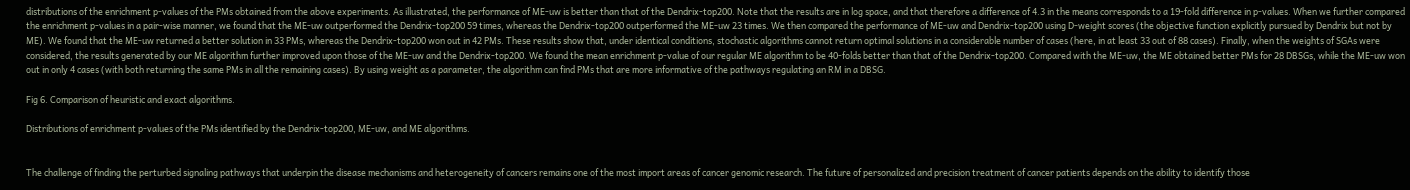distributions of the enrichment p-values of the PMs obtained from the above experiments. As illustrated, the performance of ME-uw is better than that of the Dendrix-top200. Note that the results are in log space, and that therefore a difference of 4.3 in the means corresponds to a 19-fold difference in p-values. When we further compared the enrichment p-values in a pair-wise manner, we found that the ME-uw outperformed the Dendrix-top200 59 times, whereas the Dendrix-top200 outperformed the ME-uw 23 times. We then compared the performance of ME-uw and Dendrix-top200 using D-weight scores (the objective function explicitly pursued by Dendrix but not by ME). We found that the ME-uw returned a better solution in 33 PMs, whereas the Dendrix-top200 won out in 42 PMs. These results show that, under identical conditions, stochastic algorithms cannot return optimal solutions in a considerable number of cases (here, in at least 33 out of 88 cases). Finally, when the weights of SGAs were considered, the results generated by our ME algorithm further improved upon those of the ME-uw and the Dendrix-top200. We found the mean enrichment p-value of our regular ME algorithm to be 40-folds better than that of the Dendrix-top200. Compared with the ME-uw, the ME obtained better PMs for 28 DBSGs, while the ME-uw won out in only 4 cases (with both returning the same PMs in all the remaining cases). By using weight as a parameter, the algorithm can find PMs that are more informative of the pathways regulating an RM in a DBSG.

Fig 6. Comparison of heuristic and exact algorithms.

Distributions of enrichment p-values of the PMs identified by the Dendrix-top200, ME-uw, and ME algorithms.


The challenge of finding the perturbed signaling pathways that underpin the disease mechanisms and heterogeneity of cancers remains one of the most import areas of cancer genomic research. The future of personalized and precision treatment of cancer patients depends on the ability to identify those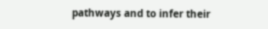pathways and to infer their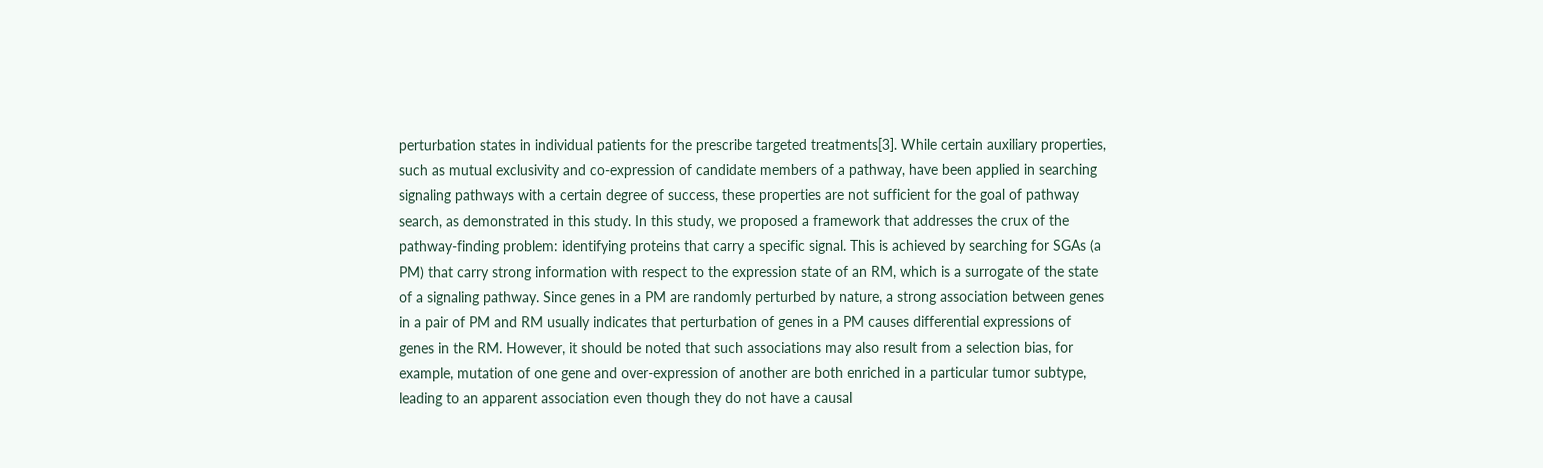perturbation states in individual patients for the prescribe targeted treatments[3]. While certain auxiliary properties, such as mutual exclusivity and co-expression of candidate members of a pathway, have been applied in searching signaling pathways with a certain degree of success, these properties are not sufficient for the goal of pathway search, as demonstrated in this study. In this study, we proposed a framework that addresses the crux of the pathway-finding problem: identifying proteins that carry a specific signal. This is achieved by searching for SGAs (a PM) that carry strong information with respect to the expression state of an RM, which is a surrogate of the state of a signaling pathway. Since genes in a PM are randomly perturbed by nature, a strong association between genes in a pair of PM and RM usually indicates that perturbation of genes in a PM causes differential expressions of genes in the RM. However, it should be noted that such associations may also result from a selection bias, for example, mutation of one gene and over-expression of another are both enriched in a particular tumor subtype, leading to an apparent association even though they do not have a causal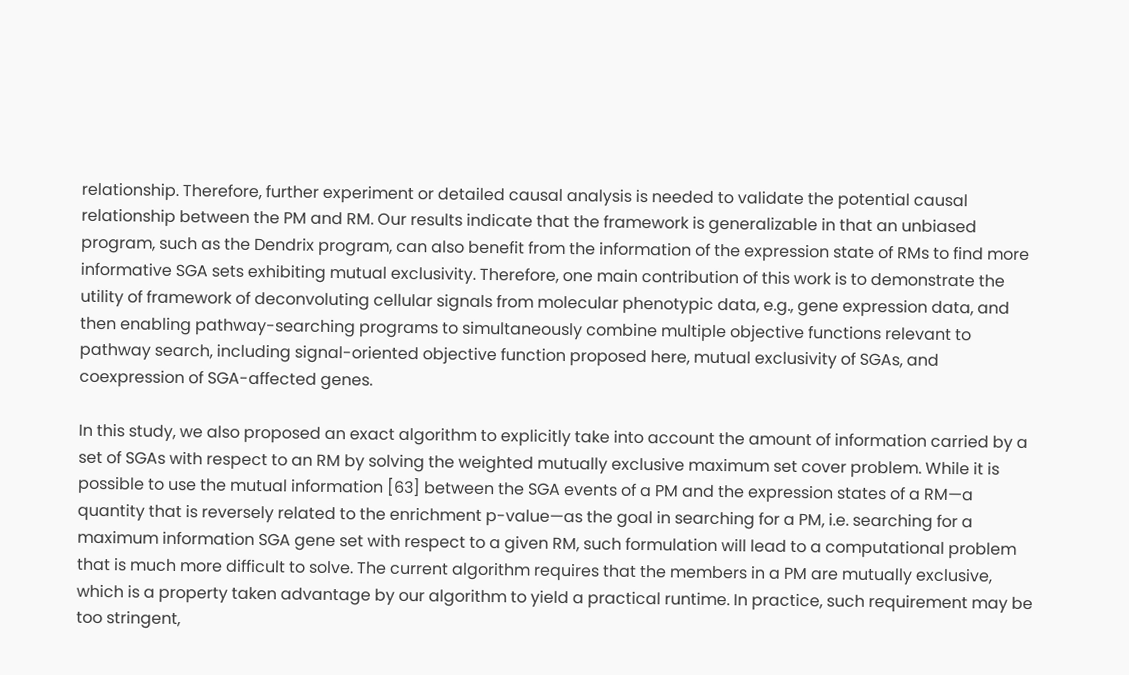relationship. Therefore, further experiment or detailed causal analysis is needed to validate the potential causal relationship between the PM and RM. Our results indicate that the framework is generalizable in that an unbiased program, such as the Dendrix program, can also benefit from the information of the expression state of RMs to find more informative SGA sets exhibiting mutual exclusivity. Therefore, one main contribution of this work is to demonstrate the utility of framework of deconvoluting cellular signals from molecular phenotypic data, e.g., gene expression data, and then enabling pathway-searching programs to simultaneously combine multiple objective functions relevant to pathway search, including signal-oriented objective function proposed here, mutual exclusivity of SGAs, and coexpression of SGA-affected genes.

In this study, we also proposed an exact algorithm to explicitly take into account the amount of information carried by a set of SGAs with respect to an RM by solving the weighted mutually exclusive maximum set cover problem. While it is possible to use the mutual information [63] between the SGA events of a PM and the expression states of a RM—a quantity that is reversely related to the enrichment p-value—as the goal in searching for a PM, i.e. searching for a maximum information SGA gene set with respect to a given RM, such formulation will lead to a computational problem that is much more difficult to solve. The current algorithm requires that the members in a PM are mutually exclusive, which is a property taken advantage by our algorithm to yield a practical runtime. In practice, such requirement may be too stringent,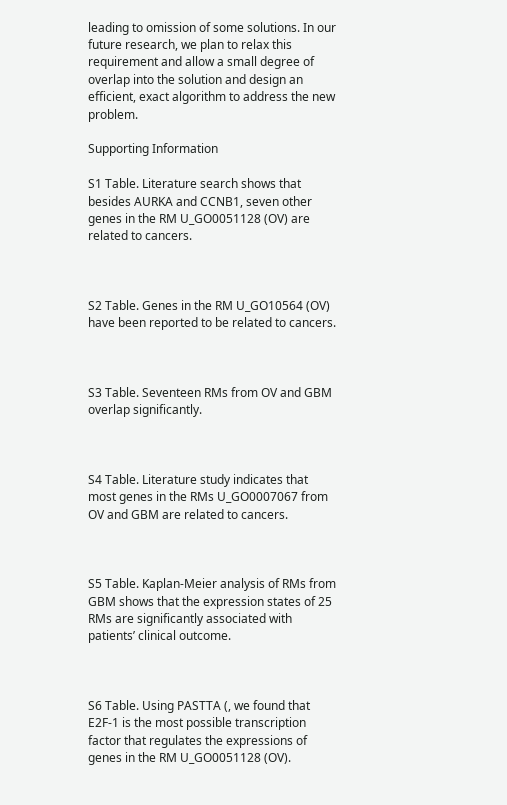leading to omission of some solutions. In our future research, we plan to relax this requirement and allow a small degree of overlap into the solution and design an efficient, exact algorithm to address the new problem.

Supporting Information

S1 Table. Literature search shows that besides AURKA and CCNB1, seven other genes in the RM U_GO0051128 (OV) are related to cancers.



S2 Table. Genes in the RM U_GO10564 (OV) have been reported to be related to cancers.



S3 Table. Seventeen RMs from OV and GBM overlap significantly.



S4 Table. Literature study indicates that most genes in the RMs U_GO0007067 from OV and GBM are related to cancers.



S5 Table. Kaplan-Meier analysis of RMs from GBM shows that the expression states of 25 RMs are significantly associated with patients’ clinical outcome.



S6 Table. Using PASTTA (, we found that E2F-1 is the most possible transcription factor that regulates the expressions of genes in the RM U_GO0051128 (OV).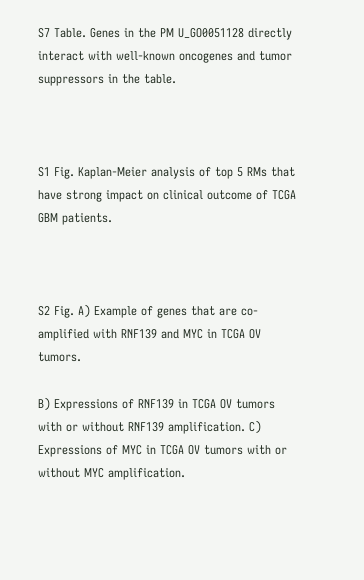S7 Table. Genes in the PM U_GO0051128 directly interact with well-known oncogenes and tumor suppressors in the table.



S1 Fig. Kaplan-Meier analysis of top 5 RMs that have strong impact on clinical outcome of TCGA GBM patients.



S2 Fig. A) Example of genes that are co-amplified with RNF139 and MYC in TCGA OV tumors.

B) Expressions of RNF139 in TCGA OV tumors with or without RNF139 amplification. C) Expressions of MYC in TCGA OV tumors with or without MYC amplification.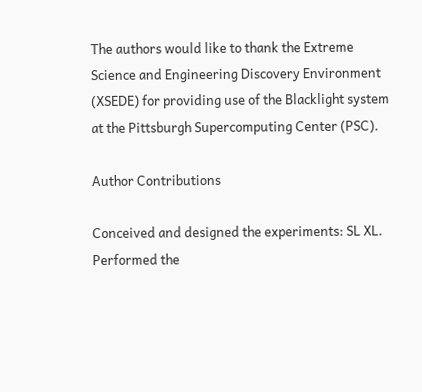The authors would like to thank the Extreme Science and Engineering Discovery Environment (XSEDE) for providing use of the Blacklight system at the Pittsburgh Supercomputing Center (PSC).

Author Contributions

Conceived and designed the experiments: SL XL. Performed the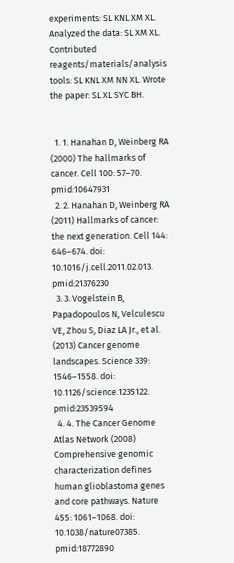experiments: SL KNL XM XL. Analyzed the data: SL XM XL. Contributed reagents/materials/analysis tools: SL KNL XM NN XL. Wrote the paper: SL XL SYC BH.


  1. 1. Hanahan D, Weinberg RA (2000) The hallmarks of cancer. Cell 100: 57–70. pmid:10647931
  2. 2. Hanahan D, Weinberg RA (2011) Hallmarks of cancer: the next generation. Cell 144: 646–674. doi: 10.1016/j.cell.2011.02.013. pmid:21376230
  3. 3. Vogelstein B, Papadopoulos N, Velculescu VE, Zhou S, Diaz LA Jr., et al. (2013) Cancer genome landscapes. Science 339: 1546–1558. doi: 10.1126/science.1235122. pmid:23539594
  4. 4. The Cancer Genome Atlas Network (2008) Comprehensive genomic characterization defines human glioblastoma genes and core pathways. Nature 455: 1061–1068. doi: 10.1038/nature07385. pmid:18772890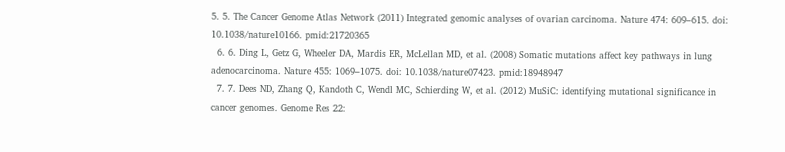5. 5. The Cancer Genome Atlas Network (2011) Integrated genomic analyses of ovarian carcinoma. Nature 474: 609–615. doi: 10.1038/nature10166. pmid:21720365
  6. 6. Ding L, Getz G, Wheeler DA, Mardis ER, McLellan MD, et al. (2008) Somatic mutations affect key pathways in lung adenocarcinoma. Nature 455: 1069–1075. doi: 10.1038/nature07423. pmid:18948947
  7. 7. Dees ND, Zhang Q, Kandoth C, Wendl MC, Schierding W, et al. (2012) MuSiC: identifying mutational significance in cancer genomes. Genome Res 22: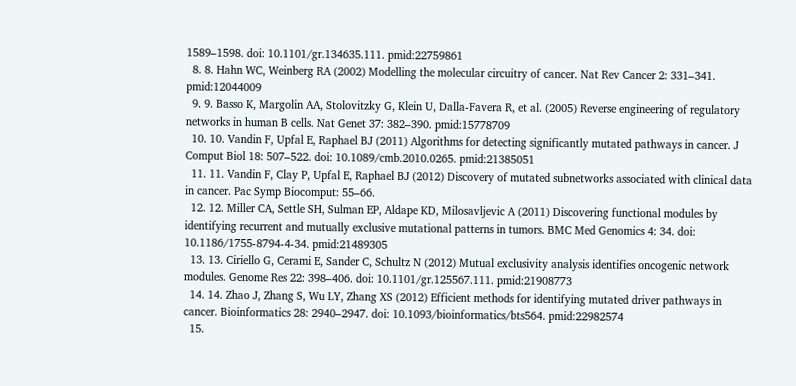1589–1598. doi: 10.1101/gr.134635.111. pmid:22759861
  8. 8. Hahn WC, Weinberg RA (2002) Modelling the molecular circuitry of cancer. Nat Rev Cancer 2: 331–341. pmid:12044009
  9. 9. Basso K, Margolin AA, Stolovitzky G, Klein U, Dalla-Favera R, et al. (2005) Reverse engineering of regulatory networks in human B cells. Nat Genet 37: 382–390. pmid:15778709
  10. 10. Vandin F, Upfal E, Raphael BJ (2011) Algorithms for detecting significantly mutated pathways in cancer. J Comput Biol 18: 507–522. doi: 10.1089/cmb.2010.0265. pmid:21385051
  11. 11. Vandin F, Clay P, Upfal E, Raphael BJ (2012) Discovery of mutated subnetworks associated with clinical data in cancer. Pac Symp Biocomput: 55–66.
  12. 12. Miller CA, Settle SH, Sulman EP, Aldape KD, Milosavljevic A (2011) Discovering functional modules by identifying recurrent and mutually exclusive mutational patterns in tumors. BMC Med Genomics 4: 34. doi: 10.1186/1755-8794-4-34. pmid:21489305
  13. 13. Ciriello G, Cerami E, Sander C, Schultz N (2012) Mutual exclusivity analysis identifies oncogenic network modules. Genome Res 22: 398–406. doi: 10.1101/gr.125567.111. pmid:21908773
  14. 14. Zhao J, Zhang S, Wu LY, Zhang XS (2012) Efficient methods for identifying mutated driver pathways in cancer. Bioinformatics 28: 2940–2947. doi: 10.1093/bioinformatics/bts564. pmid:22982574
  15.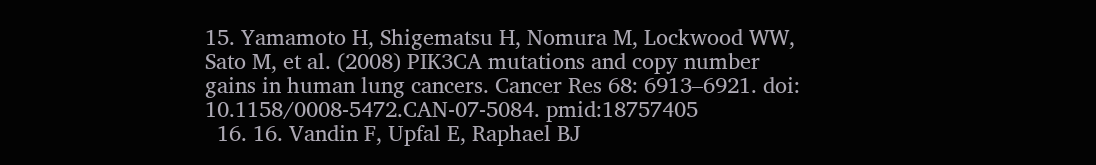15. Yamamoto H, Shigematsu H, Nomura M, Lockwood WW, Sato M, et al. (2008) PIK3CA mutations and copy number gains in human lung cancers. Cancer Res 68: 6913–6921. doi: 10.1158/0008-5472.CAN-07-5084. pmid:18757405
  16. 16. Vandin F, Upfal E, Raphael BJ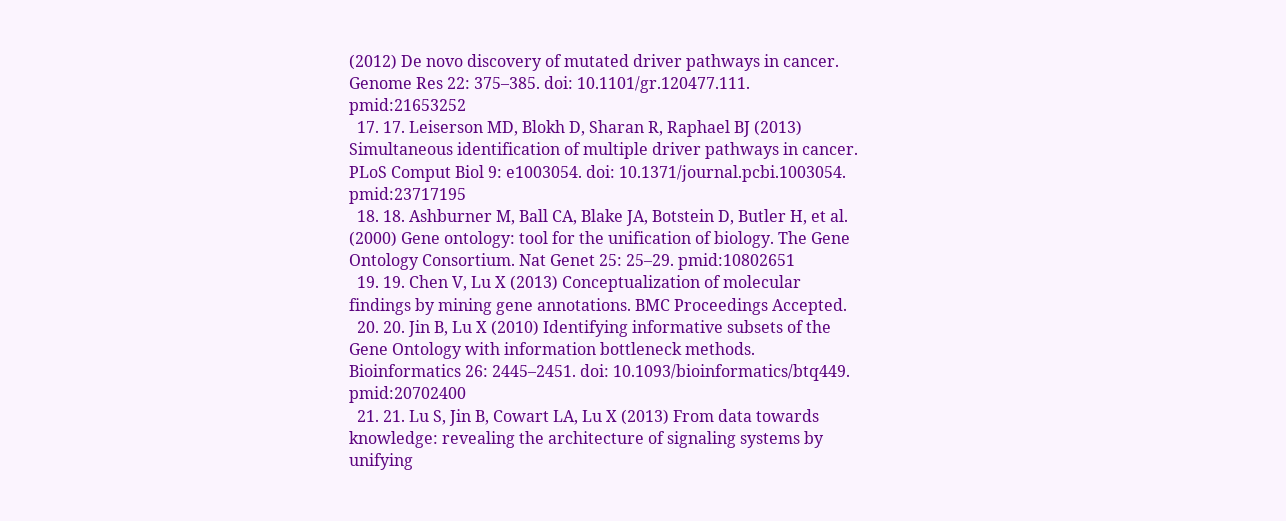(2012) De novo discovery of mutated driver pathways in cancer. Genome Res 22: 375–385. doi: 10.1101/gr.120477.111. pmid:21653252
  17. 17. Leiserson MD, Blokh D, Sharan R, Raphael BJ (2013) Simultaneous identification of multiple driver pathways in cancer. PLoS Comput Biol 9: e1003054. doi: 10.1371/journal.pcbi.1003054. pmid:23717195
  18. 18. Ashburner M, Ball CA, Blake JA, Botstein D, Butler H, et al. (2000) Gene ontology: tool for the unification of biology. The Gene Ontology Consortium. Nat Genet 25: 25–29. pmid:10802651
  19. 19. Chen V, Lu X (2013) Conceptualization of molecular findings by mining gene annotations. BMC Proceedings Accepted.
  20. 20. Jin B, Lu X (2010) Identifying informative subsets of the Gene Ontology with information bottleneck methods. Bioinformatics 26: 2445–2451. doi: 10.1093/bioinformatics/btq449. pmid:20702400
  21. 21. Lu S, Jin B, Cowart LA, Lu X (2013) From data towards knowledge: revealing the architecture of signaling systems by unifying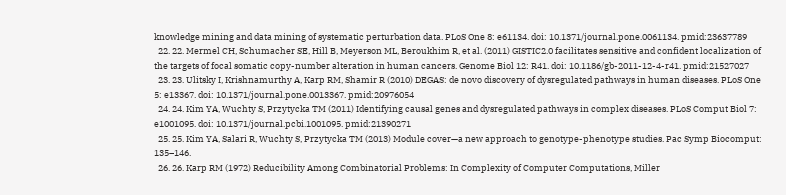knowledge mining and data mining of systematic perturbation data. PLoS One 8: e61134. doi: 10.1371/journal.pone.0061134. pmid:23637789
  22. 22. Mermel CH, Schumacher SE, Hill B, Meyerson ML, Beroukhim R, et al. (2011) GISTIC2.0 facilitates sensitive and confident localization of the targets of focal somatic copy-number alteration in human cancers. Genome Biol 12: R41. doi: 10.1186/gb-2011-12-4-r41. pmid:21527027
  23. 23. Ulitsky I, Krishnamurthy A, Karp RM, Shamir R (2010) DEGAS: de novo discovery of dysregulated pathways in human diseases. PLoS One 5: e13367. doi: 10.1371/journal.pone.0013367. pmid:20976054
  24. 24. Kim YA, Wuchty S, Przytycka TM (2011) Identifying causal genes and dysregulated pathways in complex diseases. PLoS Comput Biol 7: e1001095. doi: 10.1371/journal.pcbi.1001095. pmid:21390271
  25. 25. Kim YA, Salari R, Wuchty S, Przytycka TM (2013) Module cover—a new approach to genotype-phenotype studies. Pac Symp Biocomput: 135–146.
  26. 26. Karp RM (1972) Reducibility Among Combinatorial Problems: In Complexity of Computer Computations, Miller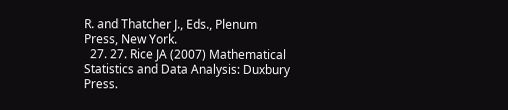R. and Thatcher J., Eds., Plenum Press, New York.
  27. 27. Rice JA (2007) Mathematical Statistics and Data Analysis: Duxbury Press.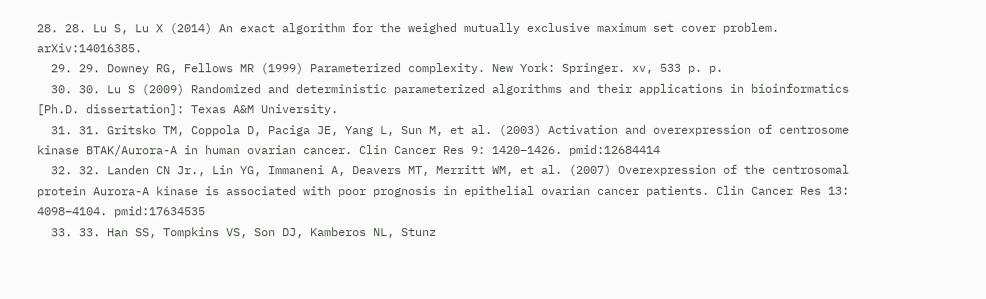28. 28. Lu S, Lu X (2014) An exact algorithm for the weighed mutually exclusive maximum set cover problem. arXiv:14016385.
  29. 29. Downey RG, Fellows MR (1999) Parameterized complexity. New York: Springer. xv, 533 p. p.
  30. 30. Lu S (2009) Randomized and deterministic parameterized algorithms and their applications in bioinformatics [Ph.D. dissertation]: Texas A&M University.
  31. 31. Gritsko TM, Coppola D, Paciga JE, Yang L, Sun M, et al. (2003) Activation and overexpression of centrosome kinase BTAK/Aurora-A in human ovarian cancer. Clin Cancer Res 9: 1420–1426. pmid:12684414
  32. 32. Landen CN Jr., Lin YG, Immaneni A, Deavers MT, Merritt WM, et al. (2007) Overexpression of the centrosomal protein Aurora-A kinase is associated with poor prognosis in epithelial ovarian cancer patients. Clin Cancer Res 13: 4098–4104. pmid:17634535
  33. 33. Han SS, Tompkins VS, Son DJ, Kamberos NL, Stunz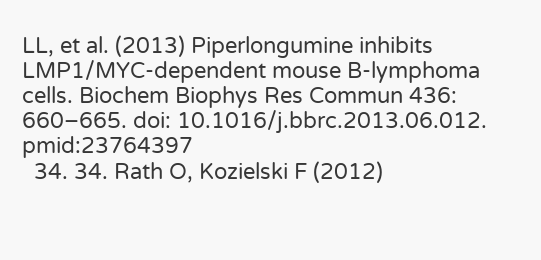LL, et al. (2013) Piperlongumine inhibits LMP1/MYC-dependent mouse B-lymphoma cells. Biochem Biophys Res Commun 436: 660–665. doi: 10.1016/j.bbrc.2013.06.012. pmid:23764397
  34. 34. Rath O, Kozielski F (2012)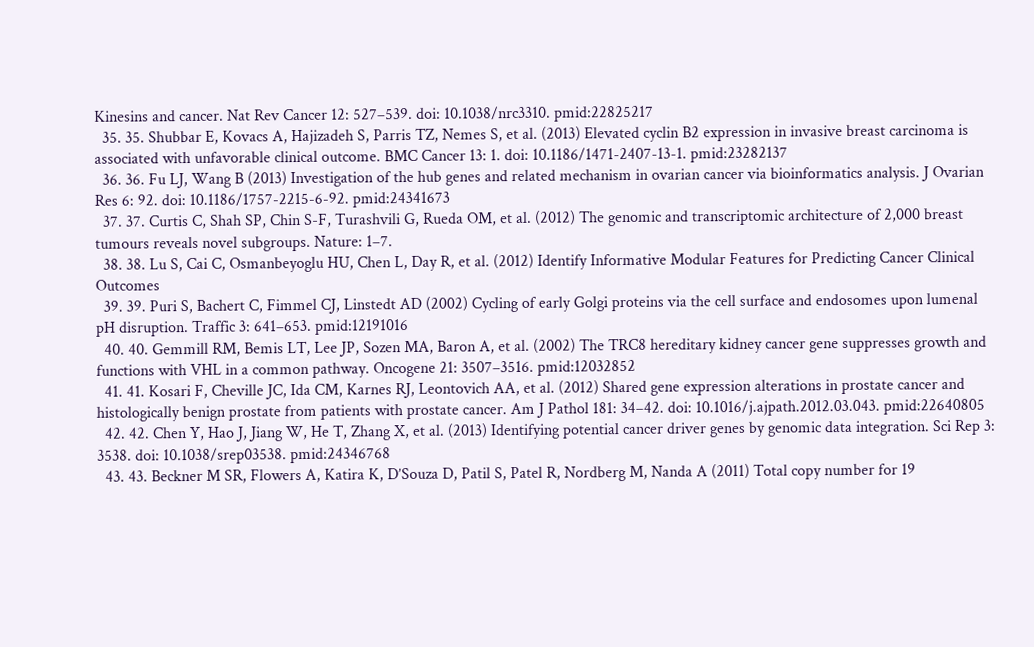Kinesins and cancer. Nat Rev Cancer 12: 527–539. doi: 10.1038/nrc3310. pmid:22825217
  35. 35. Shubbar E, Kovacs A, Hajizadeh S, Parris TZ, Nemes S, et al. (2013) Elevated cyclin B2 expression in invasive breast carcinoma is associated with unfavorable clinical outcome. BMC Cancer 13: 1. doi: 10.1186/1471-2407-13-1. pmid:23282137
  36. 36. Fu LJ, Wang B (2013) Investigation of the hub genes and related mechanism in ovarian cancer via bioinformatics analysis. J Ovarian Res 6: 92. doi: 10.1186/1757-2215-6-92. pmid:24341673
  37. 37. Curtis C, Shah SP, Chin S-F, Turashvili G, Rueda OM, et al. (2012) The genomic and transcriptomic architecture of 2,000 breast tumours reveals novel subgroups. Nature: 1–7.
  38. 38. Lu S, Cai C, Osmanbeyoglu HU, Chen L, Day R, et al. (2012) Identify Informative Modular Features for Predicting Cancer Clinical Outcomes
  39. 39. Puri S, Bachert C, Fimmel CJ, Linstedt AD (2002) Cycling of early Golgi proteins via the cell surface and endosomes upon lumenal pH disruption. Traffic 3: 641–653. pmid:12191016
  40. 40. Gemmill RM, Bemis LT, Lee JP, Sozen MA, Baron A, et al. (2002) The TRC8 hereditary kidney cancer gene suppresses growth and functions with VHL in a common pathway. Oncogene 21: 3507–3516. pmid:12032852
  41. 41. Kosari F, Cheville JC, Ida CM, Karnes RJ, Leontovich AA, et al. (2012) Shared gene expression alterations in prostate cancer and histologically benign prostate from patients with prostate cancer. Am J Pathol 181: 34–42. doi: 10.1016/j.ajpath.2012.03.043. pmid:22640805
  42. 42. Chen Y, Hao J, Jiang W, He T, Zhang X, et al. (2013) Identifying potential cancer driver genes by genomic data integration. Sci Rep 3: 3538. doi: 10.1038/srep03538. pmid:24346768
  43. 43. Beckner M SR, Flowers A, Katira K, D’Souza D, Patil S, Patel R, Nordberg M, Nanda A (2011) Total copy number for 19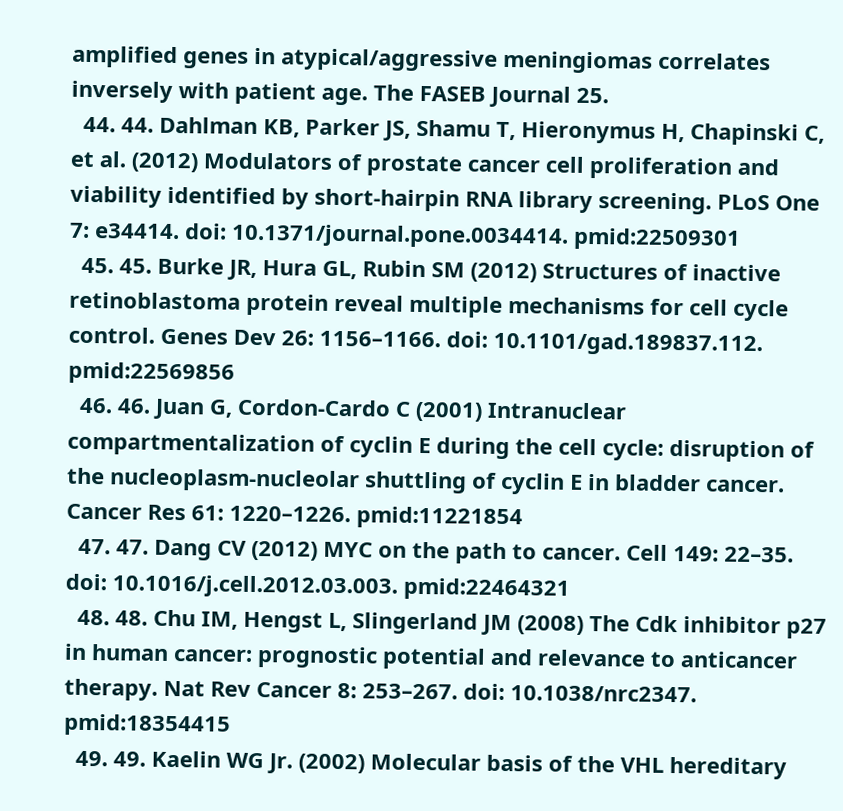amplified genes in atypical/aggressive meningiomas correlates inversely with patient age. The FASEB Journal 25.
  44. 44. Dahlman KB, Parker JS, Shamu T, Hieronymus H, Chapinski C, et al. (2012) Modulators of prostate cancer cell proliferation and viability identified by short-hairpin RNA library screening. PLoS One 7: e34414. doi: 10.1371/journal.pone.0034414. pmid:22509301
  45. 45. Burke JR, Hura GL, Rubin SM (2012) Structures of inactive retinoblastoma protein reveal multiple mechanisms for cell cycle control. Genes Dev 26: 1156–1166. doi: 10.1101/gad.189837.112. pmid:22569856
  46. 46. Juan G, Cordon-Cardo C (2001) Intranuclear compartmentalization of cyclin E during the cell cycle: disruption of the nucleoplasm-nucleolar shuttling of cyclin E in bladder cancer. Cancer Res 61: 1220–1226. pmid:11221854
  47. 47. Dang CV (2012) MYC on the path to cancer. Cell 149: 22–35. doi: 10.1016/j.cell.2012.03.003. pmid:22464321
  48. 48. Chu IM, Hengst L, Slingerland JM (2008) The Cdk inhibitor p27 in human cancer: prognostic potential and relevance to anticancer therapy. Nat Rev Cancer 8: 253–267. doi: 10.1038/nrc2347. pmid:18354415
  49. 49. Kaelin WG Jr. (2002) Molecular basis of the VHL hereditary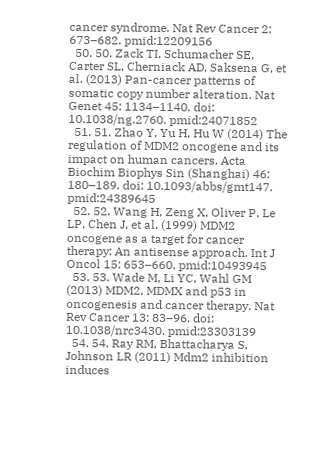cancer syndrome. Nat Rev Cancer 2: 673–682. pmid:12209156
  50. 50. Zack TI, Schumacher SE, Carter SL, Cherniack AD, Saksena G, et al. (2013) Pan-cancer patterns of somatic copy number alteration. Nat Genet 45: 1134–1140. doi: 10.1038/ng.2760. pmid:24071852
  51. 51. Zhao Y, Yu H, Hu W (2014) The regulation of MDM2 oncogene and its impact on human cancers. Acta Biochim Biophys Sin (Shanghai) 46: 180–189. doi: 10.1093/abbs/gmt147. pmid:24389645
  52. 52. Wang H, Zeng X, Oliver P, Le LP, Chen J, et al. (1999) MDM2 oncogene as a target for cancer therapy: An antisense approach. Int J Oncol 15: 653–660. pmid:10493945
  53. 53. Wade M, Li YC, Wahl GM (2013) MDM2, MDMX and p53 in oncogenesis and cancer therapy. Nat Rev Cancer 13: 83–96. doi: 10.1038/nrc3430. pmid:23303139
  54. 54. Ray RM, Bhattacharya S, Johnson LR (2011) Mdm2 inhibition induces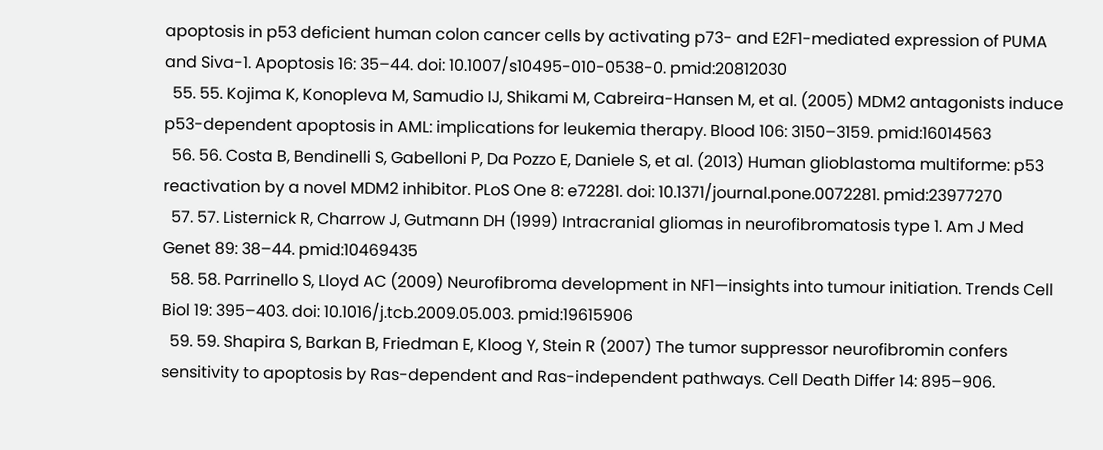apoptosis in p53 deficient human colon cancer cells by activating p73- and E2F1-mediated expression of PUMA and Siva-1. Apoptosis 16: 35–44. doi: 10.1007/s10495-010-0538-0. pmid:20812030
  55. 55. Kojima K, Konopleva M, Samudio IJ, Shikami M, Cabreira-Hansen M, et al. (2005) MDM2 antagonists induce p53-dependent apoptosis in AML: implications for leukemia therapy. Blood 106: 3150–3159. pmid:16014563
  56. 56. Costa B, Bendinelli S, Gabelloni P, Da Pozzo E, Daniele S, et al. (2013) Human glioblastoma multiforme: p53 reactivation by a novel MDM2 inhibitor. PLoS One 8: e72281. doi: 10.1371/journal.pone.0072281. pmid:23977270
  57. 57. Listernick R, Charrow J, Gutmann DH (1999) Intracranial gliomas in neurofibromatosis type 1. Am J Med Genet 89: 38–44. pmid:10469435
  58. 58. Parrinello S, Lloyd AC (2009) Neurofibroma development in NF1—insights into tumour initiation. Trends Cell Biol 19: 395–403. doi: 10.1016/j.tcb.2009.05.003. pmid:19615906
  59. 59. Shapira S, Barkan B, Friedman E, Kloog Y, Stein R (2007) The tumor suppressor neurofibromin confers sensitivity to apoptosis by Ras-dependent and Ras-independent pathways. Cell Death Differ 14: 895–906.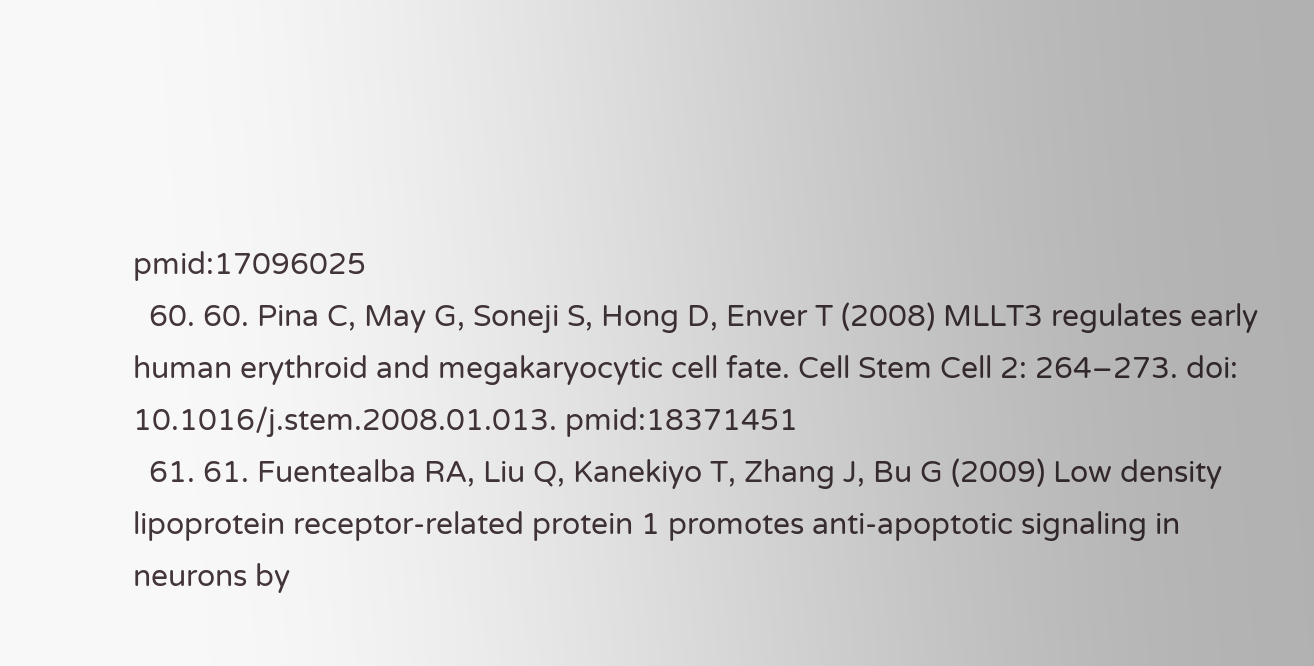pmid:17096025
  60. 60. Pina C, May G, Soneji S, Hong D, Enver T (2008) MLLT3 regulates early human erythroid and megakaryocytic cell fate. Cell Stem Cell 2: 264–273. doi: 10.1016/j.stem.2008.01.013. pmid:18371451
  61. 61. Fuentealba RA, Liu Q, Kanekiyo T, Zhang J, Bu G (2009) Low density lipoprotein receptor-related protein 1 promotes anti-apoptotic signaling in neurons by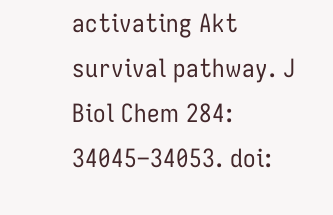activating Akt survival pathway. J Biol Chem 284: 34045–34053. doi: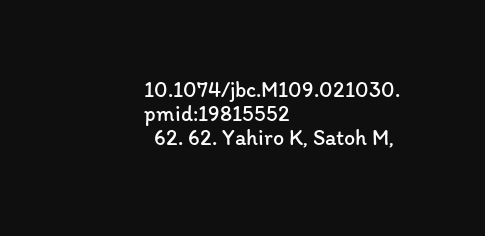10.1074/jbc.M109.021030. pmid:19815552
  62. 62. Yahiro K, Satoh M,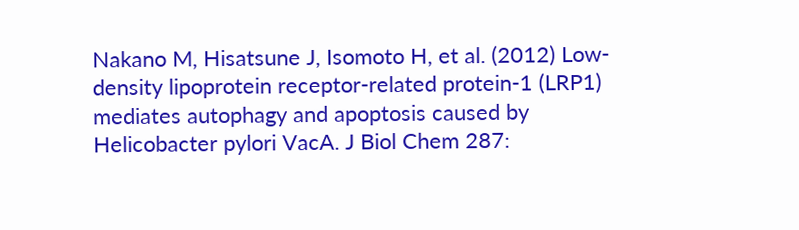Nakano M, Hisatsune J, Isomoto H, et al. (2012) Low-density lipoprotein receptor-related protein-1 (LRP1) mediates autophagy and apoptosis caused by Helicobacter pylori VacA. J Biol Chem 287: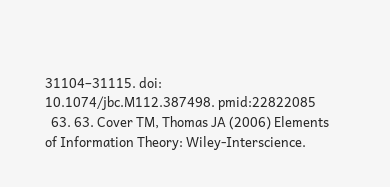31104–31115. doi: 10.1074/jbc.M112.387498. pmid:22822085
  63. 63. Cover TM, Thomas JA (2006) Elements of Information Theory: Wiley-Interscience.